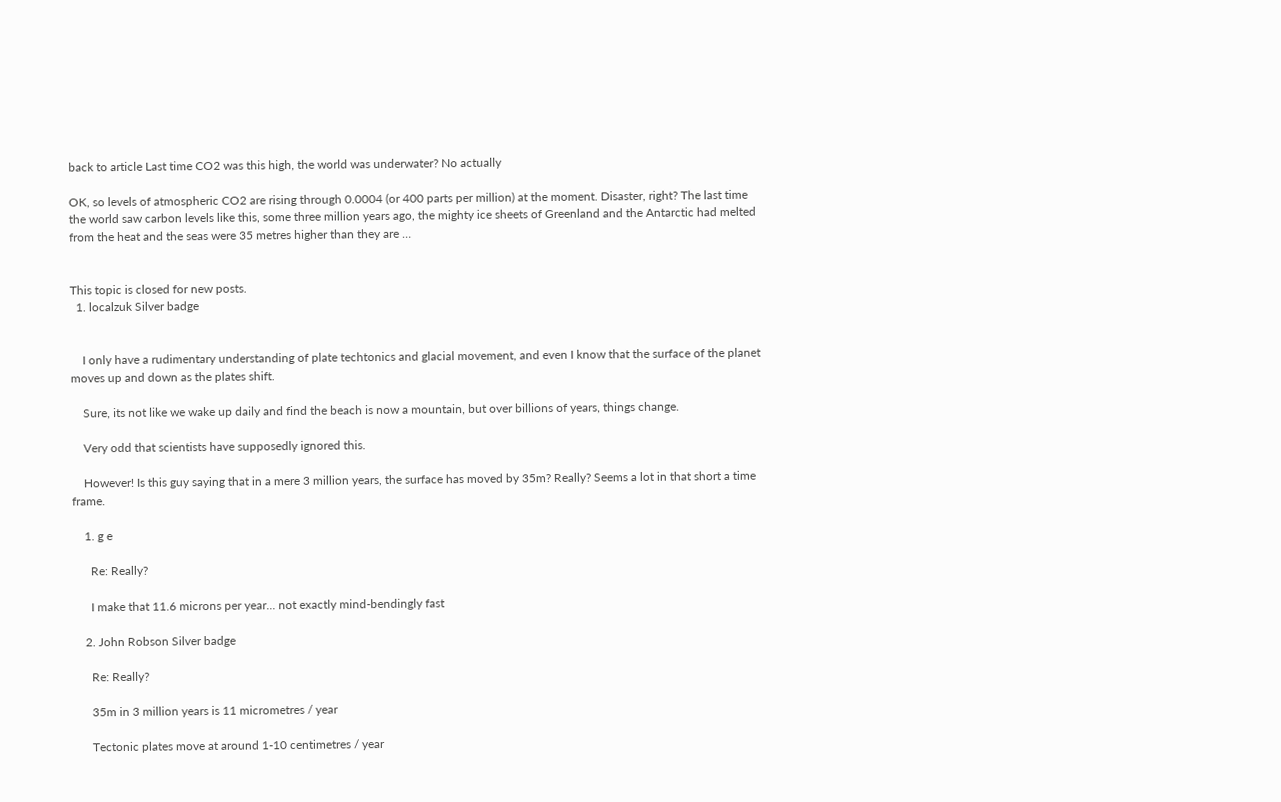back to article Last time CO2 was this high, the world was underwater? No actually

OK, so levels of atmospheric CO2 are rising through 0.0004 (or 400 parts per million) at the moment. Disaster, right? The last time the world saw carbon levels like this, some three million years ago, the mighty ice sheets of Greenland and the Antarctic had melted from the heat and the seas were 35 metres higher than they are …


This topic is closed for new posts.
  1. localzuk Silver badge


    I only have a rudimentary understanding of plate techtonics and glacial movement, and even I know that the surface of the planet moves up and down as the plates shift.

    Sure, its not like we wake up daily and find the beach is now a mountain, but over billions of years, things change.

    Very odd that scientists have supposedly ignored this.

    However! Is this guy saying that in a mere 3 million years, the surface has moved by 35m? Really? Seems a lot in that short a time frame.

    1. g e

      Re: Really?

      I make that 11.6 microns per year... not exactly mind-bendingly fast

    2. John Robson Silver badge

      Re: Really?

      35m in 3 million years is 11 micrometres / year

      Tectonic plates move at around 1-10 centimetres / year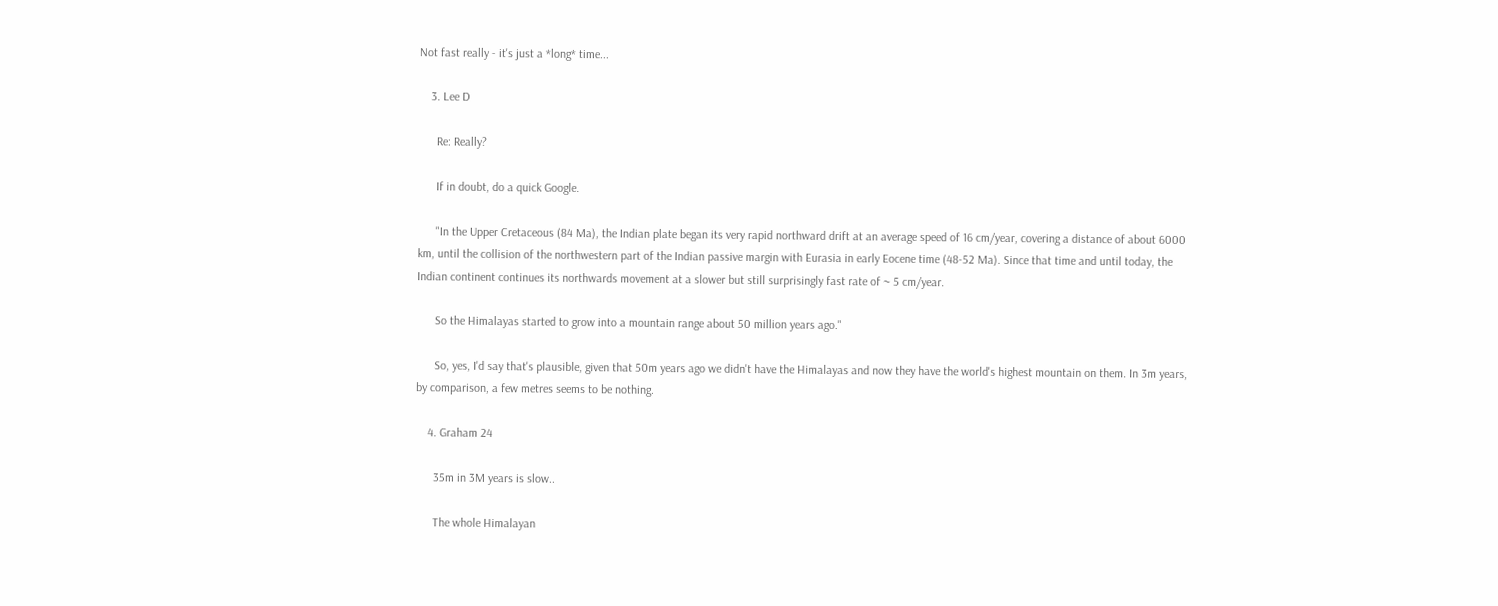Not fast really - it's just a *long* time...

    3. Lee D

      Re: Really?

      If in doubt, do a quick Google.

      "In the Upper Cretaceous (84 Ma), the Indian plate began its very rapid northward drift at an average speed of 16 cm/year, covering a distance of about 6000 km, until the collision of the northwestern part of the Indian passive margin with Eurasia in early Eocene time (48-52 Ma). Since that time and until today, the Indian continent continues its northwards movement at a slower but still surprisingly fast rate of ~ 5 cm/year.

      So the Himalayas started to grow into a mountain range about 50 million years ago."

      So, yes, I'd say that's plausible, given that 50m years ago we didn't have the Himalayas and now they have the world's highest mountain on them. In 3m years, by comparison, a few metres seems to be nothing.

    4. Graham 24

      35m in 3M years is slow..

      The whole Himalayan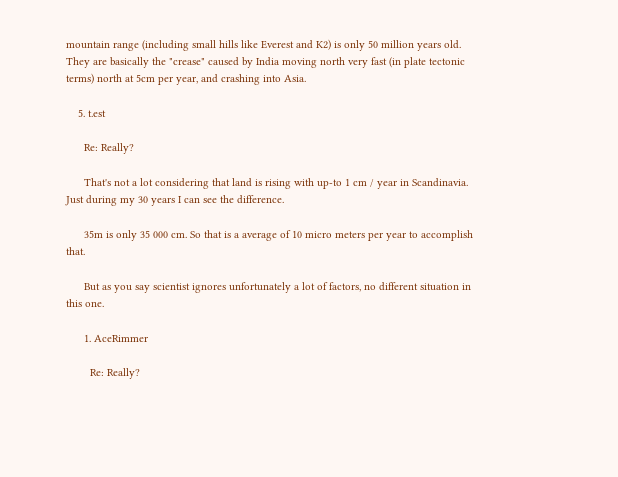mountain range (including small hills like Everest and K2) is only 50 million years old. They are basically the "crease" caused by India moving north very fast (in plate tectonic terms) north at 5cm per year, and crashing into Asia.

    5. t.est

      Re: Really?

      That's not a lot considering that land is rising with up-to 1 cm / year in Scandinavia. Just during my 30 years I can see the difference.

      35m is only 35 000 cm. So that is a average of 10 micro meters per year to accomplish that.

      But as you say scientist ignores unfortunately a lot of factors, no different situation in this one.

      1. AceRimmer

        Re: Really?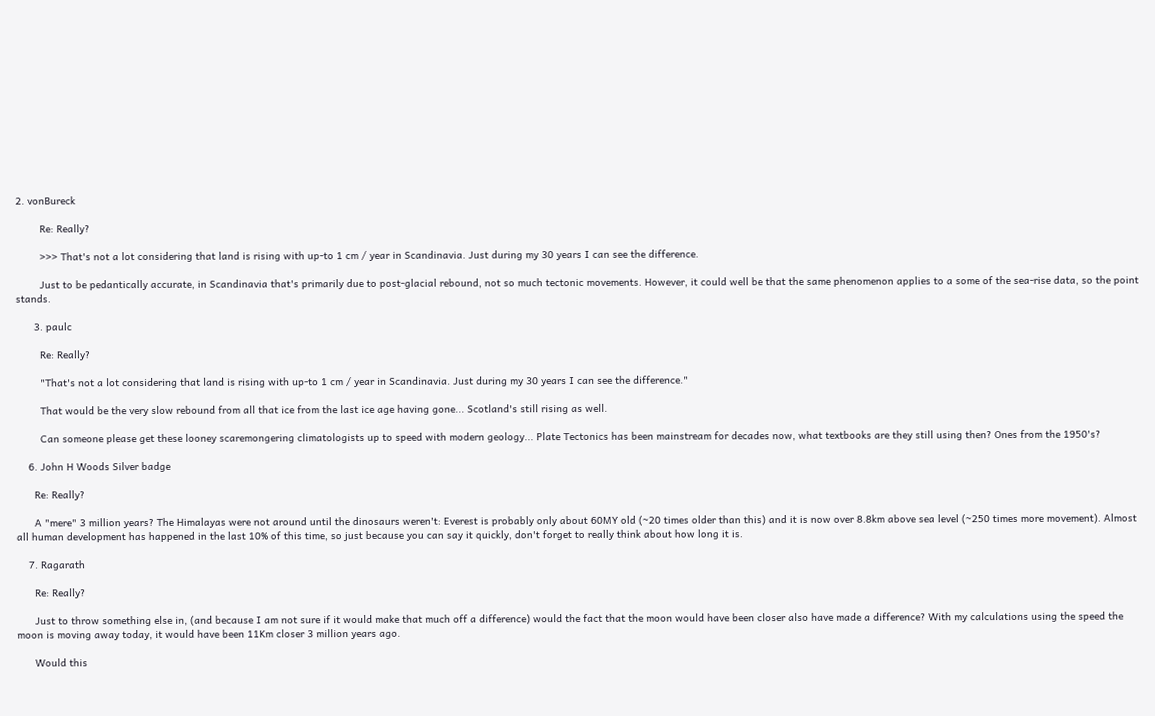2. vonBureck

        Re: Really?

        >>> That's not a lot considering that land is rising with up-to 1 cm / year in Scandinavia. Just during my 30 years I can see the difference.

        Just to be pedantically accurate, in Scandinavia that's primarily due to post-glacial rebound, not so much tectonic movements. However, it could well be that the same phenomenon applies to a some of the sea-rise data, so the point stands.

      3. paulc

        Re: Really?

        "That's not a lot considering that land is rising with up-to 1 cm / year in Scandinavia. Just during my 30 years I can see the difference."

        That would be the very slow rebound from all that ice from the last ice age having gone... Scotland's still rising as well.

        Can someone please get these looney scaremongering climatologists up to speed with modern geology... Plate Tectonics has been mainstream for decades now, what textbooks are they still using then? Ones from the 1950's?

    6. John H Woods Silver badge

      Re: Really?

      A "mere" 3 million years? The Himalayas were not around until the dinosaurs weren't: Everest is probably only about 60MY old (~20 times older than this) and it is now over 8.8km above sea level (~250 times more movement). Almost all human development has happened in the last 10% of this time, so just because you can say it quickly, don't forget to really think about how long it is.

    7. Ragarath

      Re: Really?

      Just to throw something else in, (and because I am not sure if it would make that much off a difference) would the fact that the moon would have been closer also have made a difference? With my calculations using the speed the moon is moving away today, it would have been 11Km closer 3 million years ago.

      Would this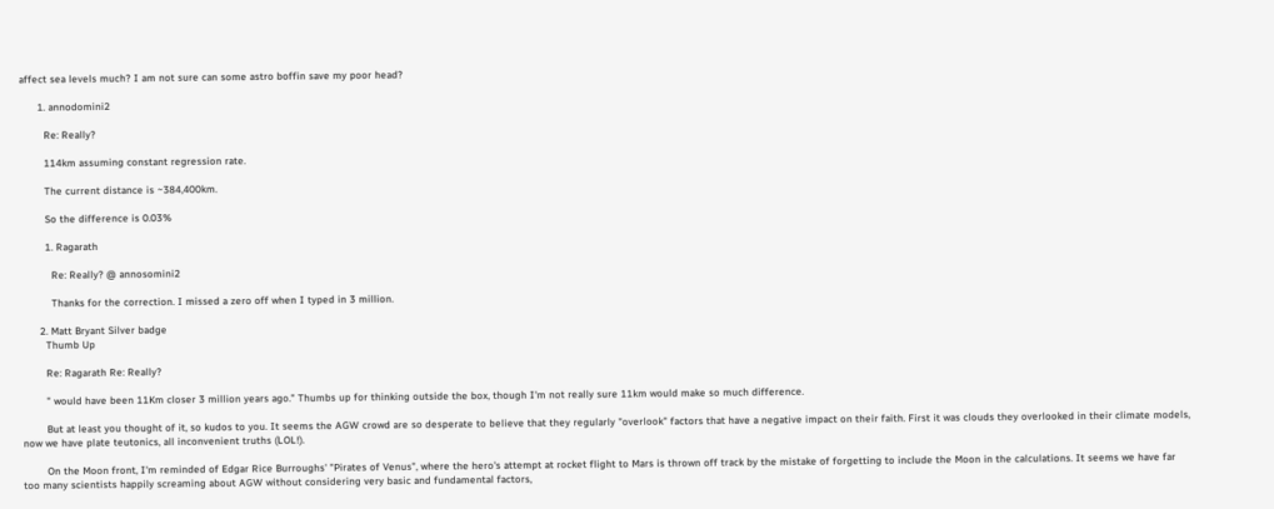affect sea levels much? I am not sure can some astro boffin save my poor head?

      1. annodomini2

        Re: Really?

        114km assuming constant regression rate.

        The current distance is ~384,400km.

        So the difference is 0.03%

        1. Ragarath

          Re: Really? @ annosomini2

          Thanks for the correction. I missed a zero off when I typed in 3 million.

      2. Matt Bryant Silver badge
        Thumb Up

        Re: Ragarath Re: Really?

        " would have been 11Km closer 3 million years ago." Thumbs up for thinking outside the box, though I'm not really sure 11km would make so much difference.

        But at least you thought of it, so kudos to you. It seems the AGW crowd are so desperate to believe that they regularly "overlook" factors that have a negative impact on their faith. First it was clouds they overlooked in their climate models, now we have plate teutonics, all inconvenient truths (LOL!).

        On the Moon front, I'm reminded of Edgar Rice Burroughs' "Pirates of Venus", where the hero's attempt at rocket flight to Mars is thrown off track by the mistake of forgetting to include the Moon in the calculations. It seems we have far too many scientists happily screaming about AGW without considering very basic and fundamental factors,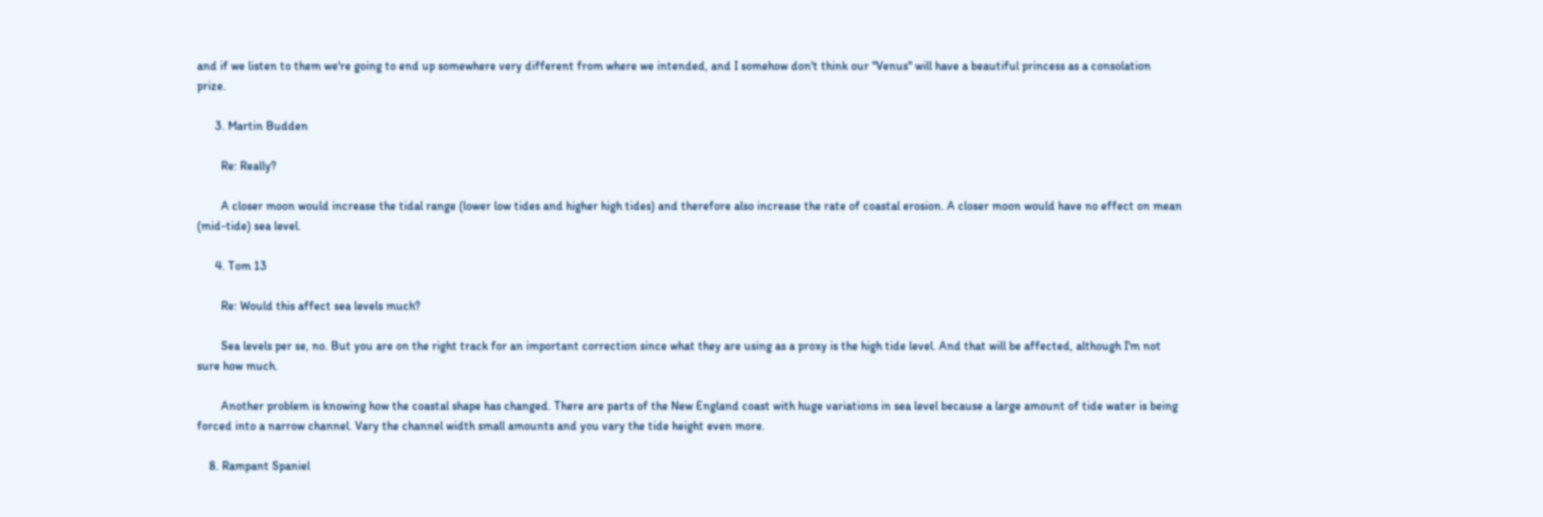and if we listen to them we're going to end up somewhere very different from where we intended, and I somehow don't think our "Venus" will have a beautiful princess as a consolation prize.

      3. Martin Budden

        Re: Really?

        A closer moon would increase the tidal range (lower low tides and higher high tides) and therefore also increase the rate of coastal erosion. A closer moon would have no effect on mean (mid-tide) sea level.

      4. Tom 13

        Re: Would this affect sea levels much?

        Sea levels per se, no. But you are on the right track for an important correction since what they are using as a proxy is the high tide level. And that will be affected, although I'm not sure how much.

        Another problem is knowing how the coastal shape has changed. There are parts of the New England coast with huge variations in sea level because a large amount of tide water is being forced into a narrow channel. Vary the channel width small amounts and you vary the tide height even more.

    8. Rampant Spaniel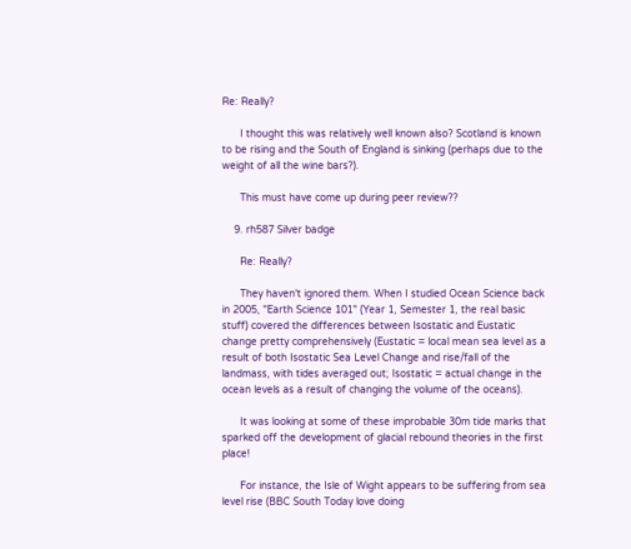Re: Really?

      I thought this was relatively well known also? Scotland is known to be rising and the South of England is sinking (perhaps due to the weight of all the wine bars?).

      This must have come up during peer review??

    9. rh587 Silver badge

      Re: Really?

      They haven't ignored them. When I studied Ocean Science back in 2005, "Earth Science 101" (Year 1, Semester 1, the real basic stuff) covered the differences between Isostatic and Eustatic change pretty comprehensively (Eustatic = local mean sea level as a result of both Isostatic Sea Level Change and rise/fall of the landmass, with tides averaged out; Isostatic = actual change in the ocean levels as a result of changing the volume of the oceans).

      It was looking at some of these improbable 30m tide marks that sparked off the development of glacial rebound theories in the first place!

      For instance, the Isle of Wight appears to be suffering from sea level rise (BBC South Today love doing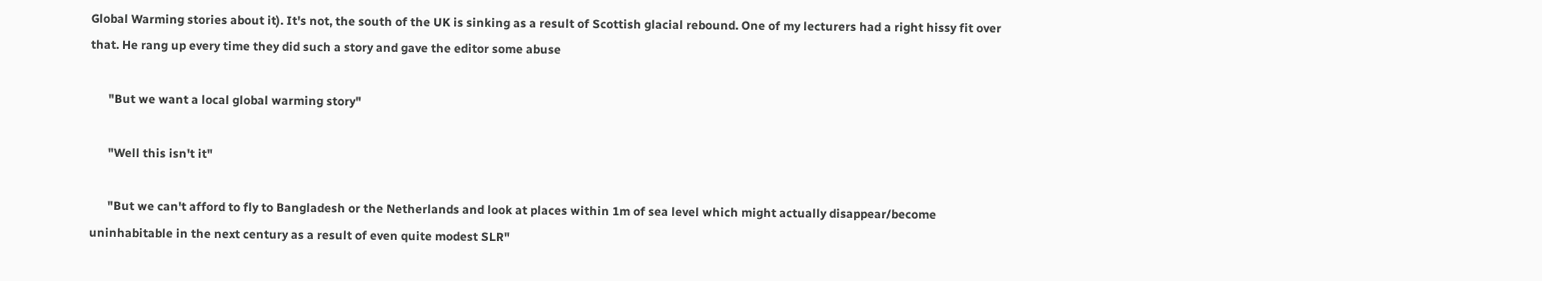Global Warming stories about it). It's not, the south of the UK is sinking as a result of Scottish glacial rebound. One of my lecturers had a right hissy fit over that. He rang up every time they did such a story and gave the editor some abuse

      "But we want a local global warming story"

      "Well this isn't it"

      "But we can't afford to fly to Bangladesh or the Netherlands and look at places within 1m of sea level which might actually disappear/become uninhabitable in the next century as a result of even quite modest SLR"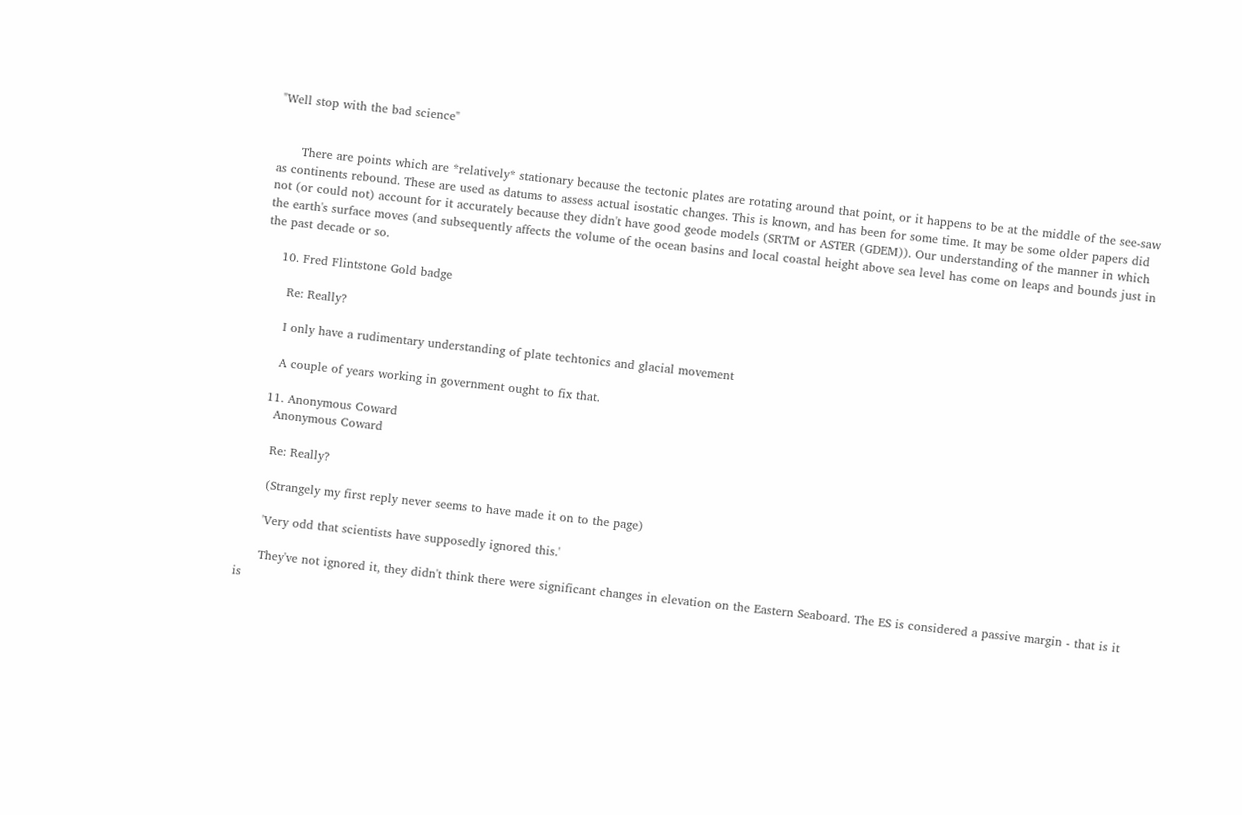"Well stop with the bad science"


      There are points which are *relatively* stationary because the tectonic plates are rotating around that point, or it happens to be at the middle of the see-saw as continents rebound. These are used as datums to assess actual isostatic changes. This is known, and has been for some time. It may be some older papers did not (or could not) account for it accurately because they didn't have good geode models (SRTM or ASTER (GDEM)). Our understanding of the manner in which the earth's surface moves (and subsequently affects the volume of the ocean basins and local coastal height above sea level has come on leaps and bounds just in the past decade or so.

    10. Fred Flintstone Gold badge

      Re: Really?

      I only have a rudimentary understanding of plate techtonics and glacial movement

      A couple of years working in government ought to fix that.

    11. Anonymous Coward
      Anonymous Coward

      Re: Really?

      (Strangely my first reply never seems to have made it on to the page)

      'Very odd that scientists have supposedly ignored this.'

      They've not ignored it, they didn't think there were significant changes in elevation on the Eastern Seaboard. The ES is considered a passive margin - that is it is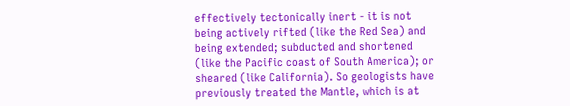effectively tectonically inert - it is not being actively rifted (like the Red Sea) and being extended; subducted and shortened (like the Pacific coast of South America); or sheared (like California). So geologists have previously treated the Mantle, which is at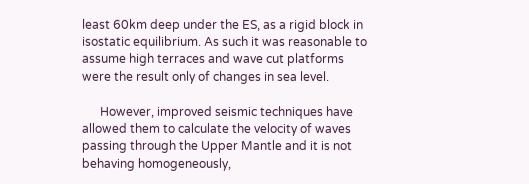least 60km deep under the ES, as a rigid block in isostatic equilibrium. As such it was reasonable to assume high terraces and wave cut platforms were the result only of changes in sea level.

      However, improved seismic techniques have allowed them to calculate the velocity of waves passing through the Upper Mantle and it is not behaving homogeneously,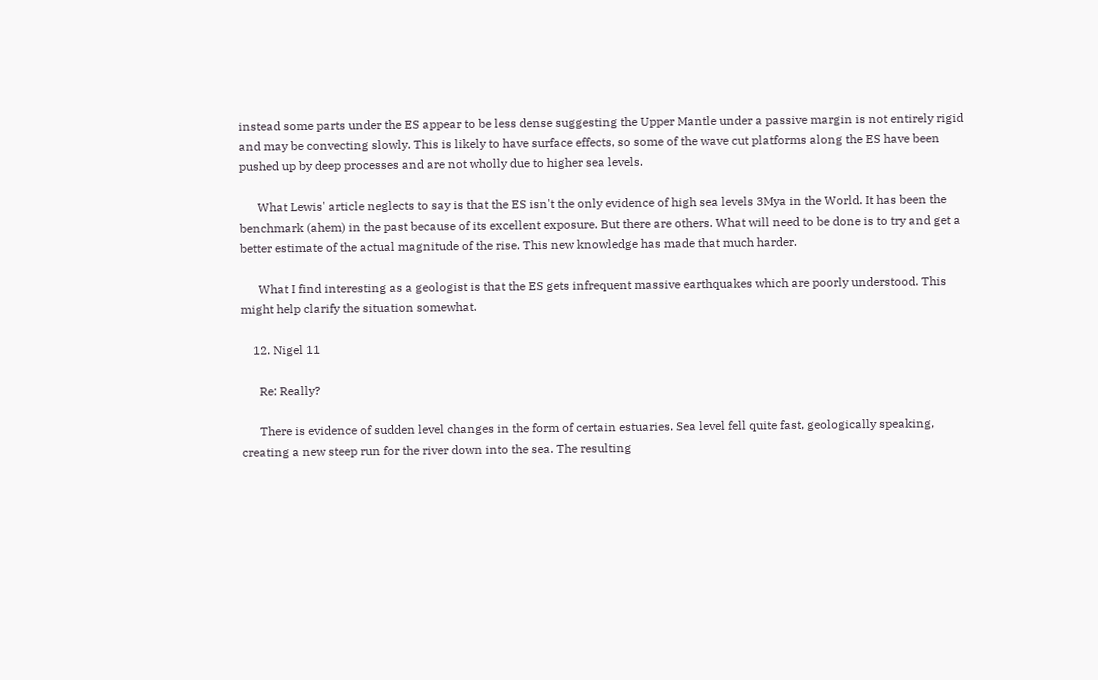instead some parts under the ES appear to be less dense suggesting the Upper Mantle under a passive margin is not entirely rigid and may be convecting slowly. This is likely to have surface effects, so some of the wave cut platforms along the ES have been pushed up by deep processes and are not wholly due to higher sea levels.

      What Lewis' article neglects to say is that the ES isn't the only evidence of high sea levels 3Mya in the World. It has been the benchmark (ahem) in the past because of its excellent exposure. But there are others. What will need to be done is to try and get a better estimate of the actual magnitude of the rise. This new knowledge has made that much harder.

      What I find interesting as a geologist is that the ES gets infrequent massive earthquakes which are poorly understood. This might help clarify the situation somewhat.

    12. Nigel 11

      Re: Really?

      There is evidence of sudden level changes in the form of certain estuaries. Sea level fell quite fast, geologically speaking, creating a new steep run for the river down into the sea. The resulting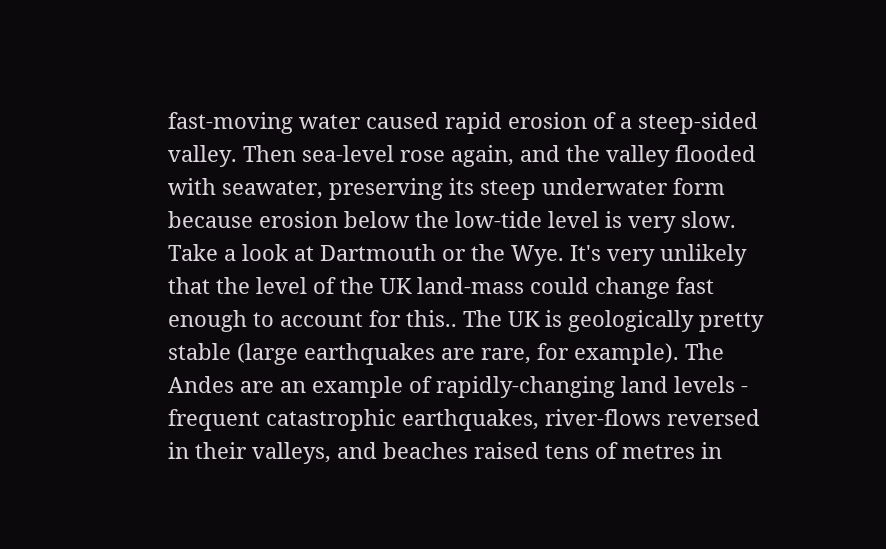fast-moving water caused rapid erosion of a steep-sided valley. Then sea-level rose again, and the valley flooded with seawater, preserving its steep underwater form because erosion below the low-tide level is very slow. Take a look at Dartmouth or the Wye. It's very unlikely that the level of the UK land-mass could change fast enough to account for this.. The UK is geologically pretty stable (large earthquakes are rare, for example). The Andes are an example of rapidly-changing land levels - frequent catastrophic earthquakes, river-flows reversed in their valleys, and beaches raised tens of metres in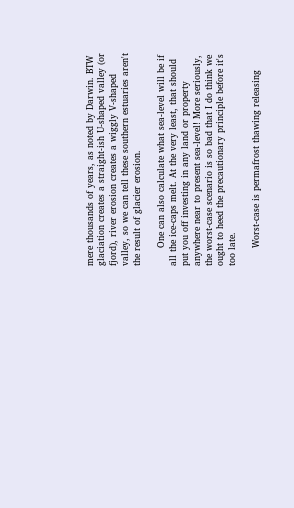mere thousands of years, as noted by Darwin. BTW glaciation creates a straight-ish U-shaped valley (or fjord), river erosion creates a wiggly V-shaped valley, so we can tell these southern estuaries aren't the result of glacier erosion.

      One can also calculate what sea-level will be if all the ice-caps melt. At the very least, that should put you off investing in any land or property anywhere near to present sea-level! More seriously, the worst-case scenario is so bad that I do think we ought to heed the precautionary principle before it's too late.

      Worst-case is permafrost thawing releasing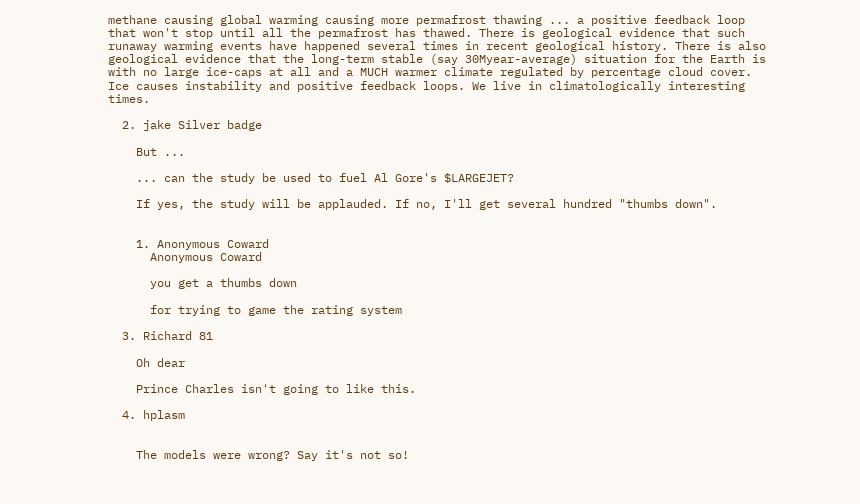methane causing global warming causing more permafrost thawing ... a positive feedback loop that won't stop until all the permafrost has thawed. There is geological evidence that such runaway warming events have happened several times in recent geological history. There is also geological evidence that the long-term stable (say 30Myear-average) situation for the Earth is with no large ice-caps at all and a MUCH warmer climate regulated by percentage cloud cover. Ice causes instability and positive feedback loops. We live in climatologically interesting times.

  2. jake Silver badge

    But ...

    ... can the study be used to fuel Al Gore's $LARGEJET?

    If yes, the study will be applauded. If no, I'll get several hundred "thumbs down".


    1. Anonymous Coward
      Anonymous Coward

      you get a thumbs down

      for trying to game the rating system

  3. Richard 81

    Oh dear

    Prince Charles isn't going to like this.

  4. hplasm


    The models were wrong? Say it's not so!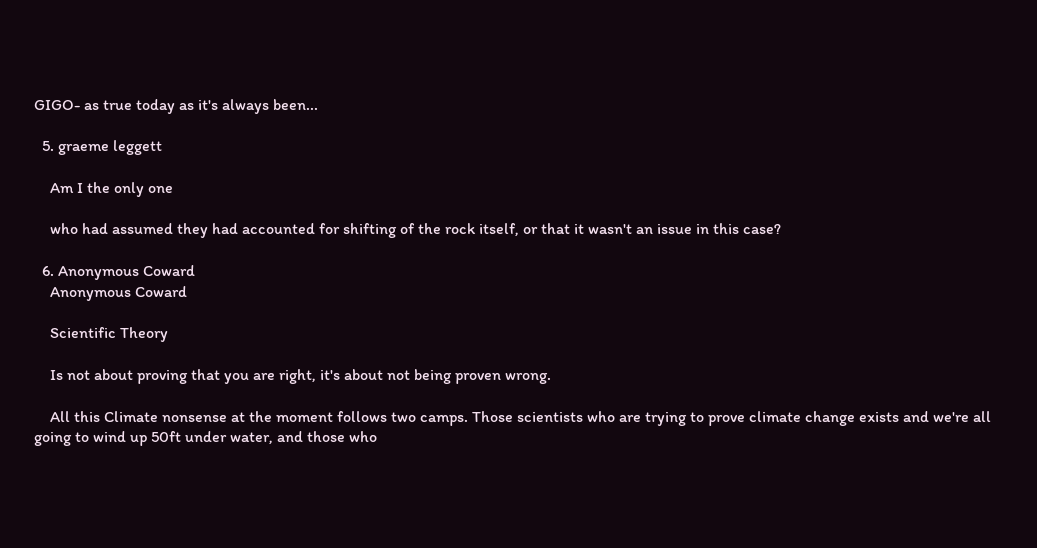GIGO- as true today as it's always been...

  5. graeme leggett

    Am I the only one

    who had assumed they had accounted for shifting of the rock itself, or that it wasn't an issue in this case?

  6. Anonymous Coward
    Anonymous Coward

    Scientific Theory

    Is not about proving that you are right, it's about not being proven wrong.

    All this Climate nonsense at the moment follows two camps. Those scientists who are trying to prove climate change exists and we're all going to wind up 50ft under water, and those who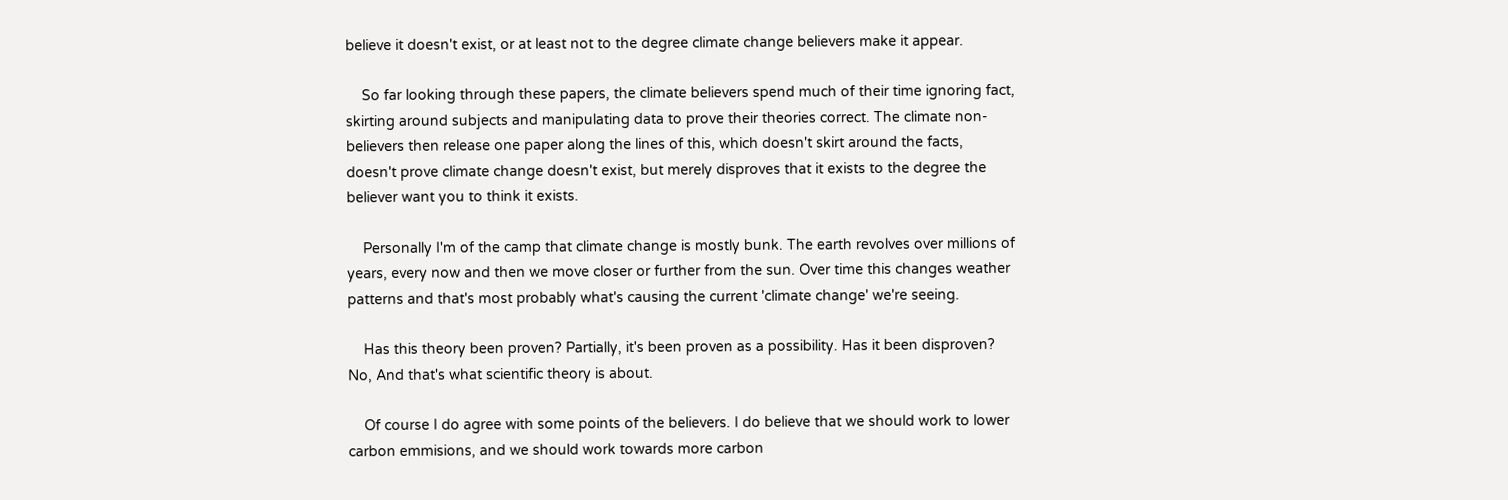believe it doesn't exist, or at least not to the degree climate change believers make it appear.

    So far looking through these papers, the climate believers spend much of their time ignoring fact, skirting around subjects and manipulating data to prove their theories correct. The climate non-believers then release one paper along the lines of this, which doesn't skirt around the facts, doesn't prove climate change doesn't exist, but merely disproves that it exists to the degree the believer want you to think it exists.

    Personally I'm of the camp that climate change is mostly bunk. The earth revolves over millions of years, every now and then we move closer or further from the sun. Over time this changes weather patterns and that's most probably what's causing the current 'climate change' we're seeing.

    Has this theory been proven? Partially, it's been proven as a possibility. Has it been disproven? No, And that's what scientific theory is about.

    Of course I do agree with some points of the believers. I do believe that we should work to lower carbon emmisions, and we should work towards more carbon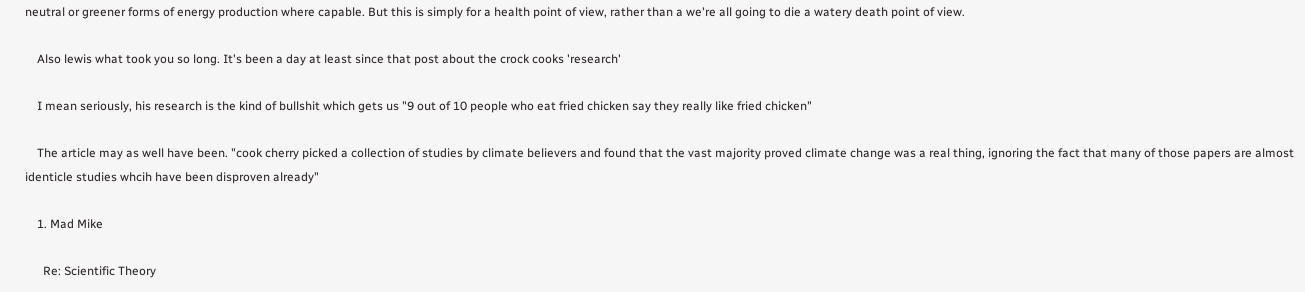neutral or greener forms of energy production where capable. But this is simply for a health point of view, rather than a we're all going to die a watery death point of view.

    Also lewis what took you so long. It's been a day at least since that post about the crock cooks 'research'

    I mean seriously, his research is the kind of bullshit which gets us "9 out of 10 people who eat fried chicken say they really like fried chicken"

    The article may as well have been. "cook cherry picked a collection of studies by climate believers and found that the vast majority proved climate change was a real thing, ignoring the fact that many of those papers are almost identicle studies whcih have been disproven already"

    1. Mad Mike

      Re: Scientific Theory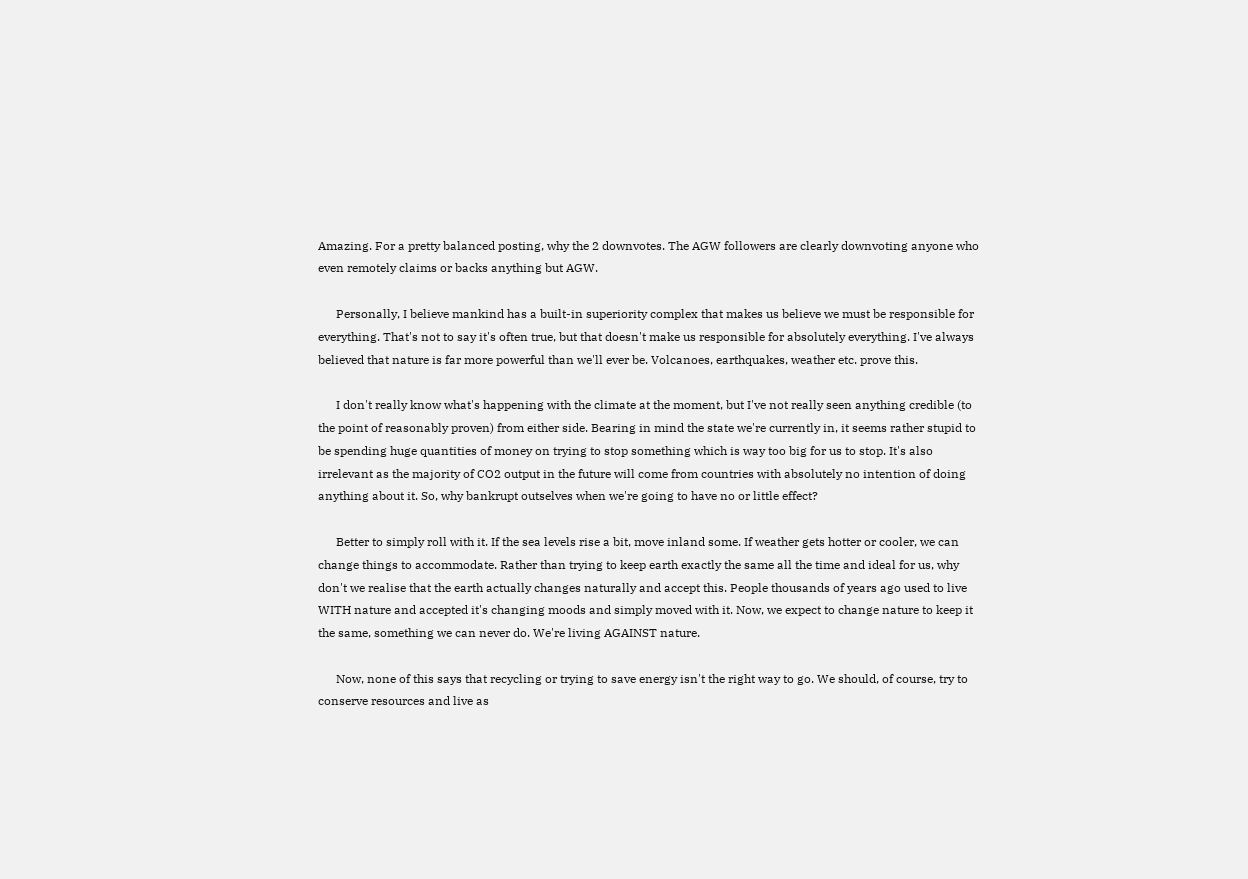Amazing. For a pretty balanced posting, why the 2 downvotes. The AGW followers are clearly downvoting anyone who even remotely claims or backs anything but AGW.

      Personally, I believe mankind has a built-in superiority complex that makes us believe we must be responsible for everything. That's not to say it's often true, but that doesn't make us responsible for absolutely everything. I've always believed that nature is far more powerful than we'll ever be. Volcanoes, earthquakes, weather etc. prove this.

      I don't really know what's happening with the climate at the moment, but I've not really seen anything credible (to the point of reasonably proven) from either side. Bearing in mind the state we're currently in, it seems rather stupid to be spending huge quantities of money on trying to stop something which is way too big for us to stop. It's also irrelevant as the majority of CO2 output in the future will come from countries with absolutely no intention of doing anything about it. So, why bankrupt outselves when we're going to have no or little effect?

      Better to simply roll with it. If the sea levels rise a bit, move inland some. If weather gets hotter or cooler, we can change things to accommodate. Rather than trying to keep earth exactly the same all the time and ideal for us, why don't we realise that the earth actually changes naturally and accept this. People thousands of years ago used to live WITH nature and accepted it's changing moods and simply moved with it. Now, we expect to change nature to keep it the same, something we can never do. We're living AGAINST nature.

      Now, none of this says that recycling or trying to save energy isn't the right way to go. We should, of course, try to conserve resources and live as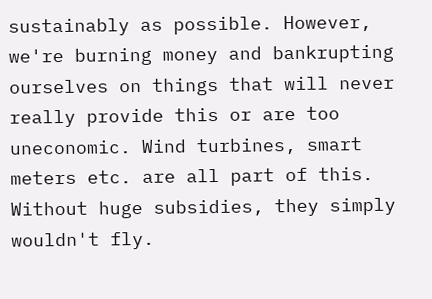sustainably as possible. However, we're burning money and bankrupting ourselves on things that will never really provide this or are too uneconomic. Wind turbines, smart meters etc. are all part of this. Without huge subsidies, they simply wouldn't fly.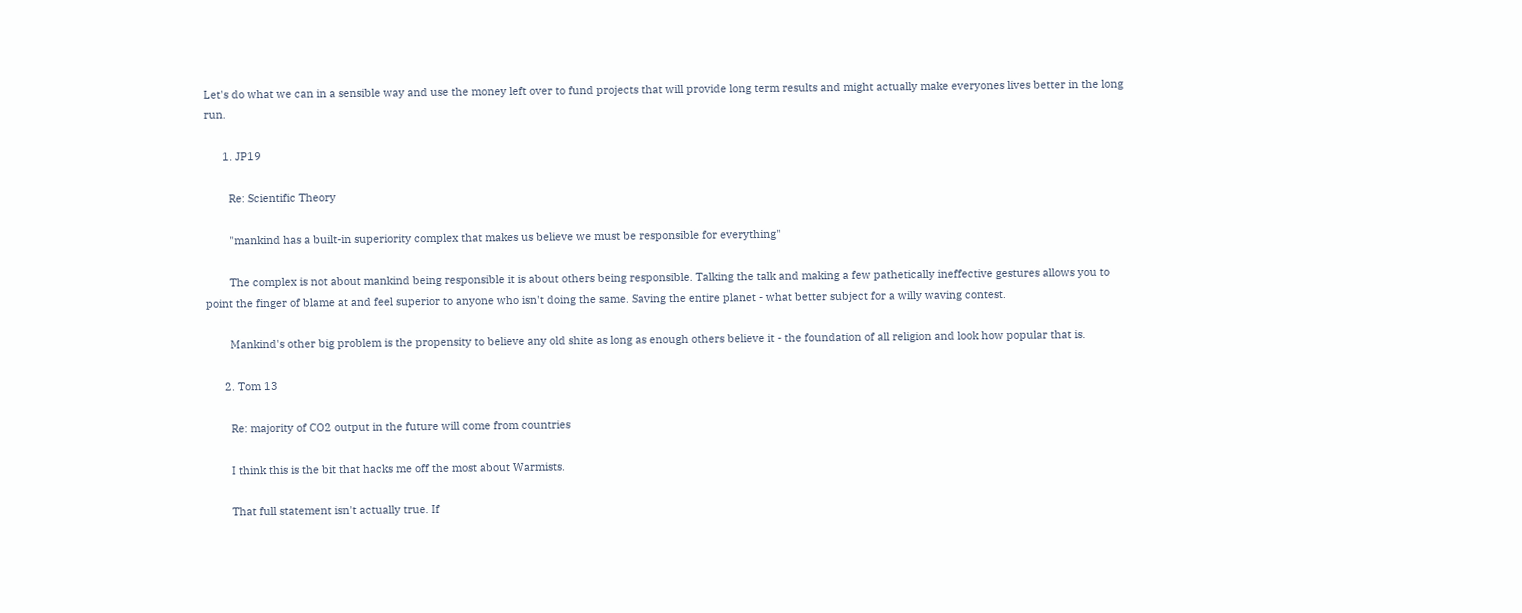Let's do what we can in a sensible way and use the money left over to fund projects that will provide long term results and might actually make everyones lives better in the long run.

      1. JP19

        Re: Scientific Theory

        "mankind has a built-in superiority complex that makes us believe we must be responsible for everything"

        The complex is not about mankind being responsible it is about others being responsible. Talking the talk and making a few pathetically ineffective gestures allows you to point the finger of blame at and feel superior to anyone who isn't doing the same. Saving the entire planet - what better subject for a willy waving contest.

        Mankind's other big problem is the propensity to believe any old shite as long as enough others believe it - the foundation of all religion and look how popular that is.

      2. Tom 13

        Re: majority of CO2 output in the future will come from countries

        I think this is the bit that hacks me off the most about Warmists.

        That full statement isn't actually true. If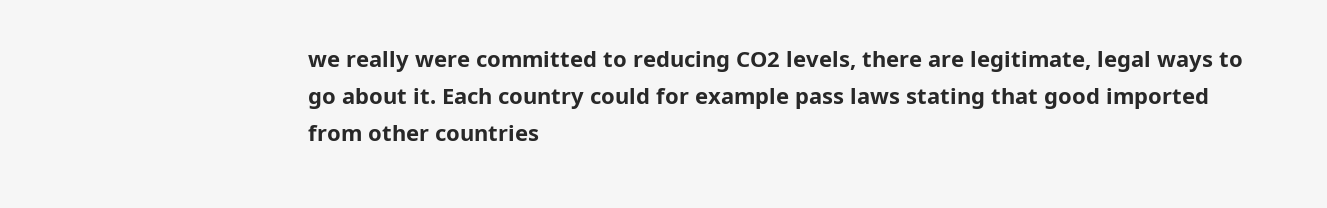we really were committed to reducing CO2 levels, there are legitimate, legal ways to go about it. Each country could for example pass laws stating that good imported from other countries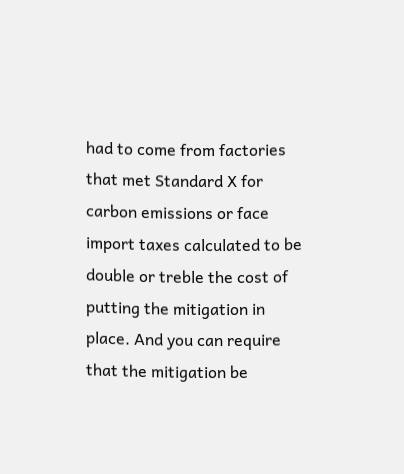had to come from factories that met Standard X for carbon emissions or face import taxes calculated to be double or treble the cost of putting the mitigation in place. And you can require that the mitigation be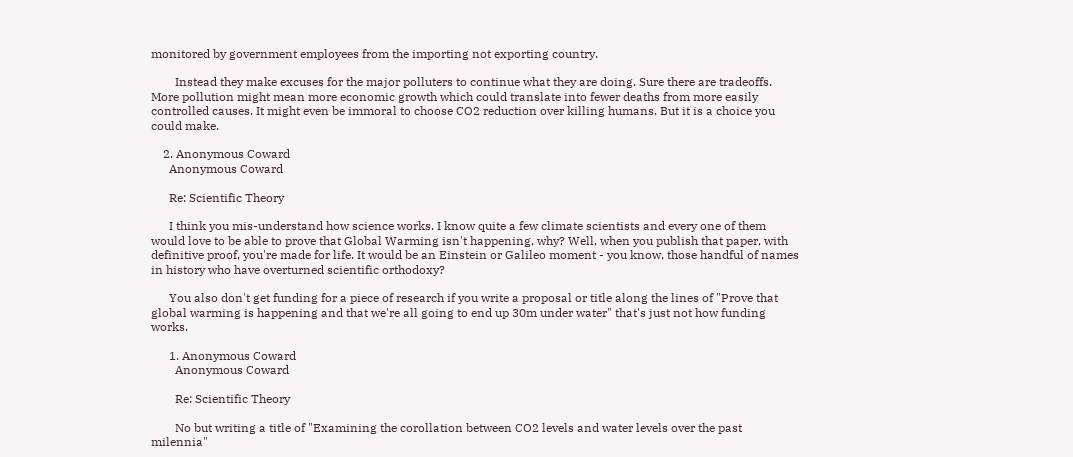monitored by government employees from the importing not exporting country.

        Instead they make excuses for the major polluters to continue what they are doing. Sure there are tradeoffs. More pollution might mean more economic growth which could translate into fewer deaths from more easily controlled causes. It might even be immoral to choose CO2 reduction over killing humans. But it is a choice you could make.

    2. Anonymous Coward
      Anonymous Coward

      Re: Scientific Theory

      I think you mis-understand how science works. I know quite a few climate scientists and every one of them would love to be able to prove that Global Warming isn't happening, why? Well, when you publish that paper, with definitive proof, you're made for life. It would be an Einstein or Galileo moment - you know, those handful of names in history who have overturned scientific orthodoxy?

      You also don't get funding for a piece of research if you write a proposal or title along the lines of "Prove that global warming is happening and that we're all going to end up 30m under water" that's just not how funding works.

      1. Anonymous Coward
        Anonymous Coward

        Re: Scientific Theory

        No but writing a title of "Examining the corollation between CO2 levels and water levels over the past milennia"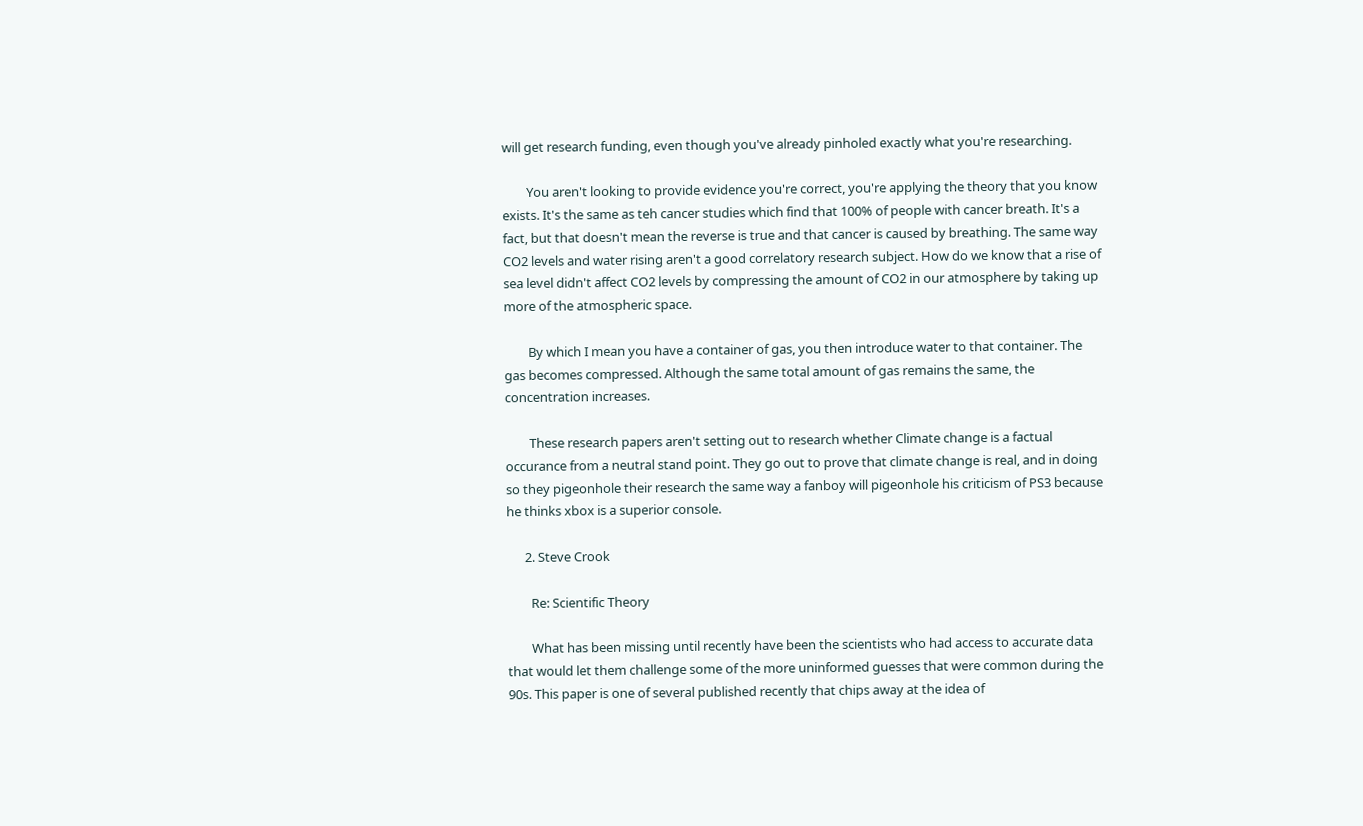will get research funding, even though you've already pinholed exactly what you're researching.

        You aren't looking to provide evidence you're correct, you're applying the theory that you know exists. It's the same as teh cancer studies which find that 100% of people with cancer breath. It's a fact, but that doesn't mean the reverse is true and that cancer is caused by breathing. The same way CO2 levels and water rising aren't a good correlatory research subject. How do we know that a rise of sea level didn't affect CO2 levels by compressing the amount of CO2 in our atmosphere by taking up more of the atmospheric space.

        By which I mean you have a container of gas, you then introduce water to that container. The gas becomes compressed. Although the same total amount of gas remains the same, the concentration increases.

        These research papers aren't setting out to research whether Climate change is a factual occurance from a neutral stand point. They go out to prove that climate change is real, and in doing so they pigeonhole their research the same way a fanboy will pigeonhole his criticism of PS3 because he thinks xbox is a superior console.

      2. Steve Crook

        Re: Scientific Theory

        What has been missing until recently have been the scientists who had access to accurate data that would let them challenge some of the more uninformed guesses that were common during the 90s. This paper is one of several published recently that chips away at the idea of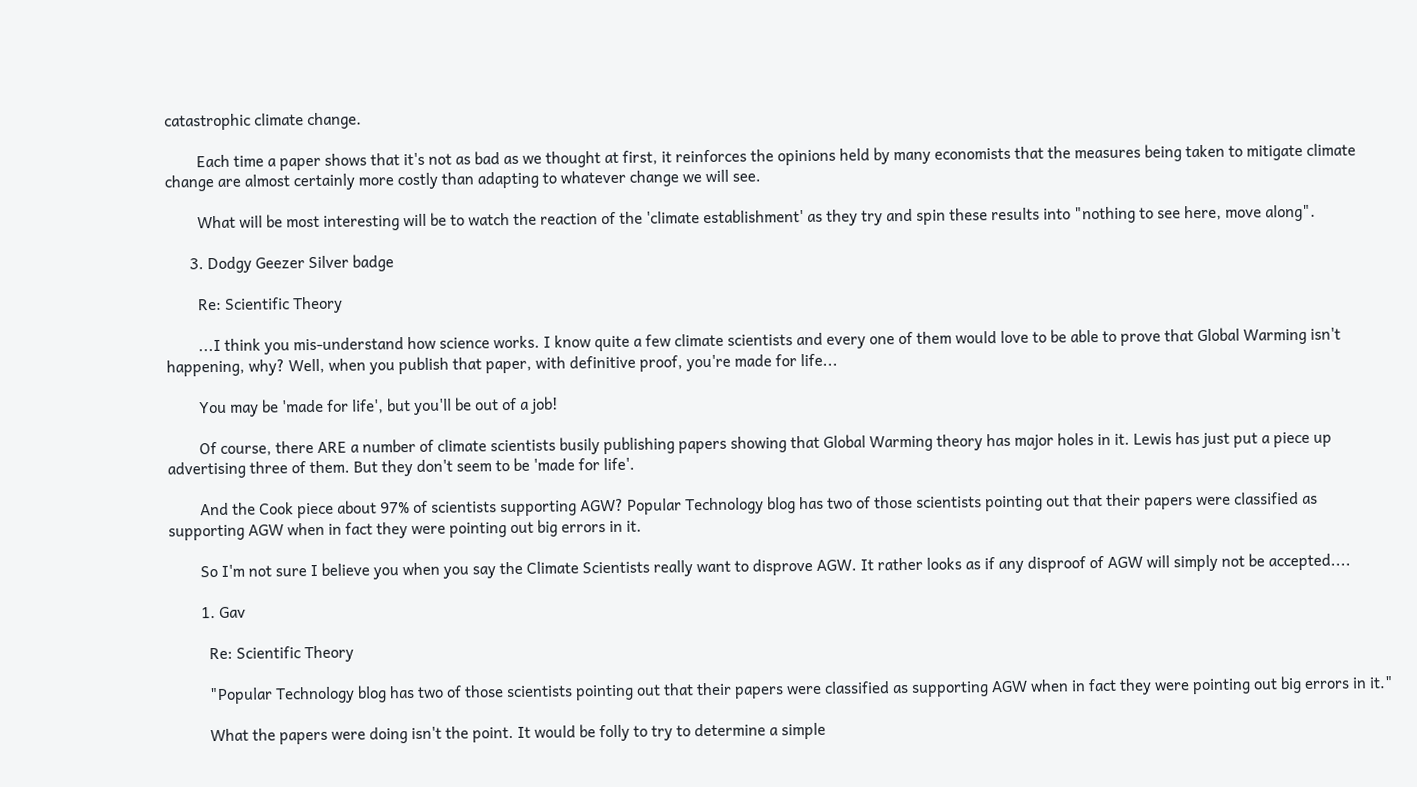catastrophic climate change.

        Each time a paper shows that it's not as bad as we thought at first, it reinforces the opinions held by many economists that the measures being taken to mitigate climate change are almost certainly more costly than adapting to whatever change we will see.

        What will be most interesting will be to watch the reaction of the 'climate establishment' as they try and spin these results into "nothing to see here, move along".

      3. Dodgy Geezer Silver badge

        Re: Scientific Theory

        ...I think you mis-understand how science works. I know quite a few climate scientists and every one of them would love to be able to prove that Global Warming isn't happening, why? Well, when you publish that paper, with definitive proof, you're made for life...

        You may be 'made for life', but you'll be out of a job!

        Of course, there ARE a number of climate scientists busily publishing papers showing that Global Warming theory has major holes in it. Lewis has just put a piece up advertising three of them. But they don't seem to be 'made for life'.

        And the Cook piece about 97% of scientists supporting AGW? Popular Technology blog has two of those scientists pointing out that their papers were classified as supporting AGW when in fact they were pointing out big errors in it.

        So I'm not sure I believe you when you say the Climate Scientists really want to disprove AGW. It rather looks as if any disproof of AGW will simply not be accepted....

        1. Gav

          Re: Scientific Theory

          "Popular Technology blog has two of those scientists pointing out that their papers were classified as supporting AGW when in fact they were pointing out big errors in it."

          What the papers were doing isn't the point. It would be folly to try to determine a simple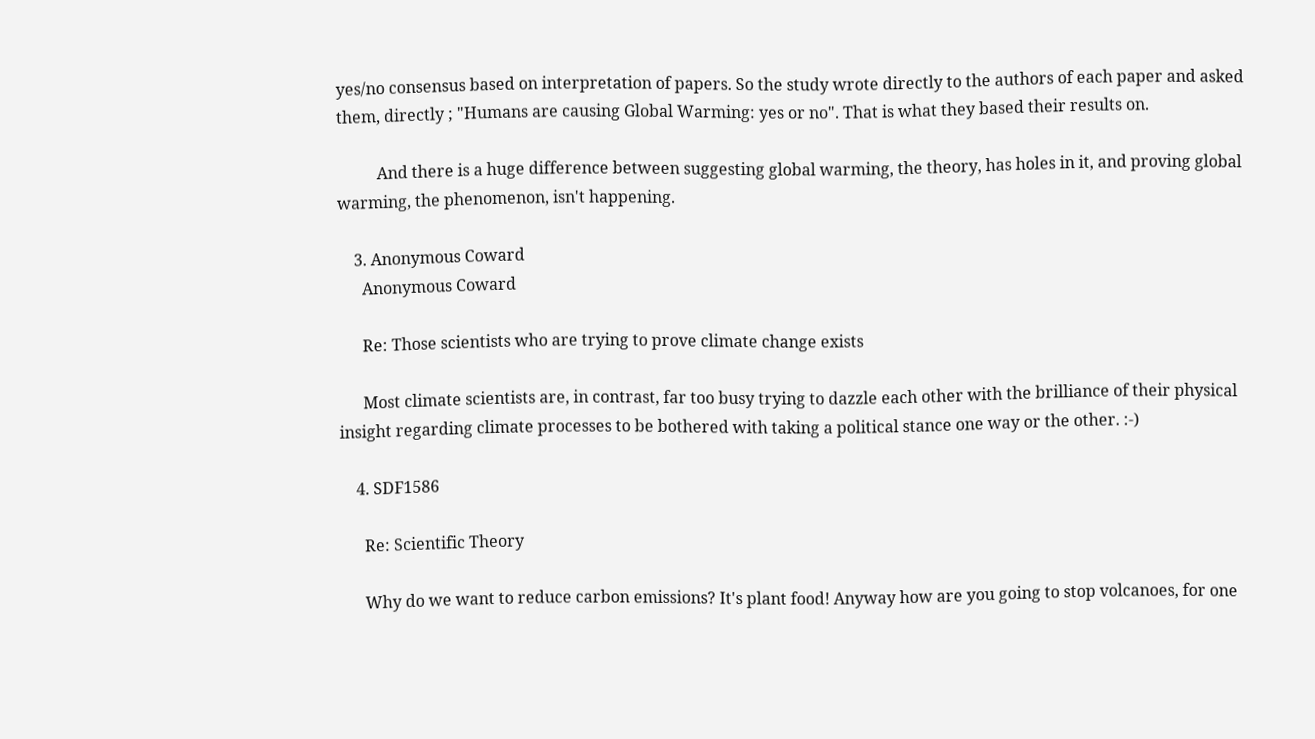yes/no consensus based on interpretation of papers. So the study wrote directly to the authors of each paper and asked them, directly ; "Humans are causing Global Warming: yes or no". That is what they based their results on.

          And there is a huge difference between suggesting global warming, the theory, has holes in it, and proving global warming, the phenomenon, isn't happening.

    3. Anonymous Coward
      Anonymous Coward

      Re: Those scientists who are trying to prove climate change exists

      Most climate scientists are, in contrast, far too busy trying to dazzle each other with the brilliance of their physical insight regarding climate processes to be bothered with taking a political stance one way or the other. :-)

    4. SDF1586

      Re: Scientific Theory

      Why do we want to reduce carbon emissions? It's plant food! Anyway how are you going to stop volcanoes, for one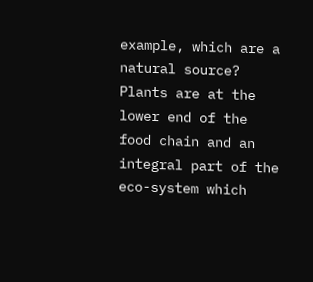example, which are a natural source? Plants are at the lower end of the food chain and an integral part of the eco-system which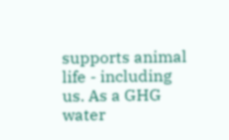supports animal life - including us. As a GHG water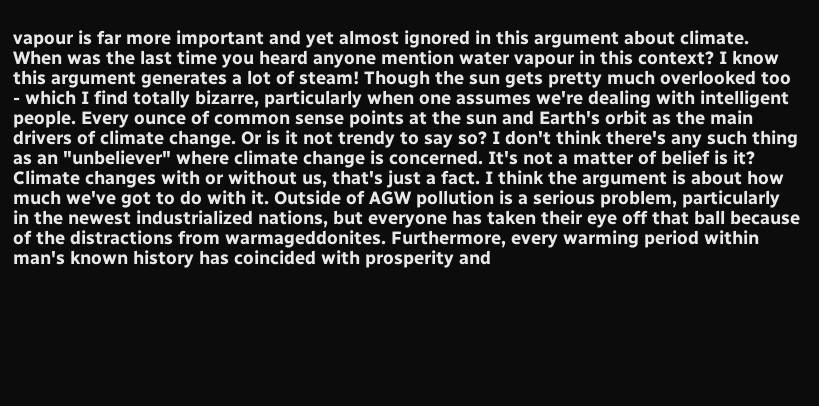vapour is far more important and yet almost ignored in this argument about climate. When was the last time you heard anyone mention water vapour in this context? I know this argument generates a lot of steam! Though the sun gets pretty much overlooked too - which I find totally bizarre, particularly when one assumes we're dealing with intelligent people. Every ounce of common sense points at the sun and Earth's orbit as the main drivers of climate change. Or is it not trendy to say so? I don't think there's any such thing as an "unbeliever" where climate change is concerned. It's not a matter of belief is it? Climate changes with or without us, that's just a fact. I think the argument is about how much we've got to do with it. Outside of AGW pollution is a serious problem, particularly in the newest industrialized nations, but everyone has taken their eye off that ball because of the distractions from warmageddonites. Furthermore, every warming period within man's known history has coincided with prosperity and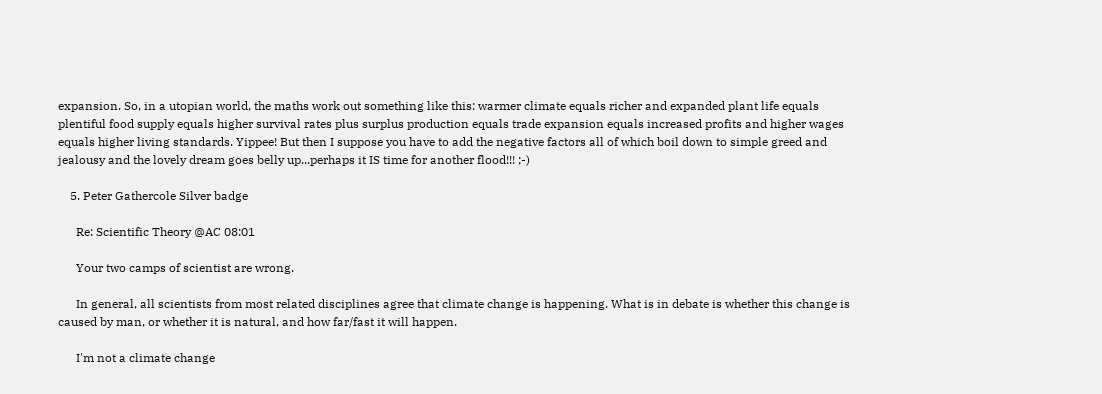expansion. So, in a utopian world, the maths work out something like this: warmer climate equals richer and expanded plant life equals plentiful food supply equals higher survival rates plus surplus production equals trade expansion equals increased profits and higher wages equals higher living standards. Yippee! But then I suppose you have to add the negative factors all of which boil down to simple greed and jealousy and the lovely dream goes belly up...perhaps it IS time for another flood!!! ;-)

    5. Peter Gathercole Silver badge

      Re: Scientific Theory @AC 08:01

      Your two camps of scientist are wrong.

      In general, all scientists from most related disciplines agree that climate change is happening. What is in debate is whether this change is caused by man, or whether it is natural, and how far/fast it will happen.

      I'm not a climate change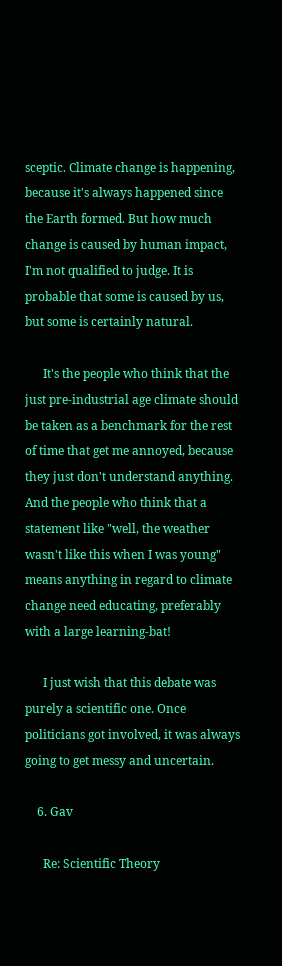sceptic. Climate change is happening, because it's always happened since the Earth formed. But how much change is caused by human impact, I'm not qualified to judge. It is probable that some is caused by us, but some is certainly natural.

      It's the people who think that the just pre-industrial age climate should be taken as a benchmark for the rest of time that get me annoyed, because they just don't understand anything. And the people who think that a statement like "well, the weather wasn't like this when I was young" means anything in regard to climate change need educating, preferably with a large learning-bat!

      I just wish that this debate was purely a scientific one. Once politicians got involved, it was always going to get messy and uncertain.

    6. Gav

      Re: Scientific Theory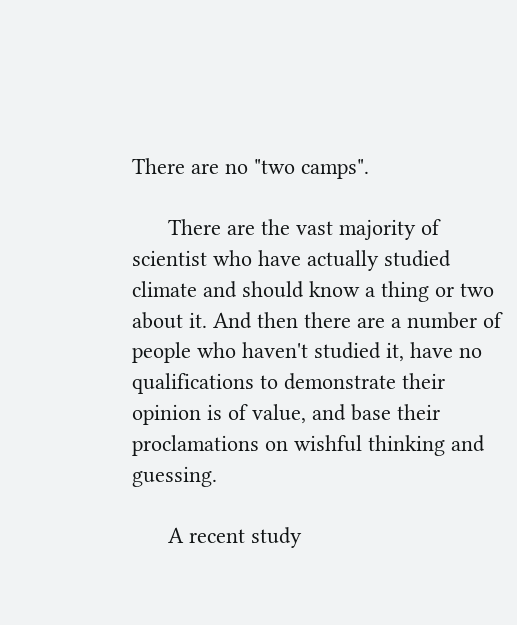There are no "two camps".

      There are the vast majority of scientist who have actually studied climate and should know a thing or two about it. And then there are a number of people who haven't studied it, have no qualifications to demonstrate their opinion is of value, and base their proclamations on wishful thinking and guessing.

      A recent study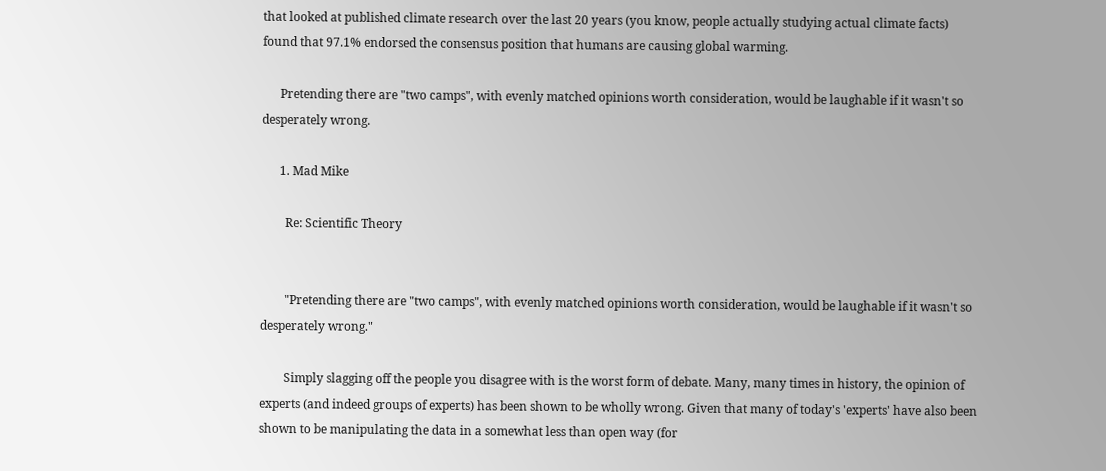that looked at published climate research over the last 20 years (you know, people actually studying actual climate facts) found that 97.1% endorsed the consensus position that humans are causing global warming.

      Pretending there are "two camps", with evenly matched opinions worth consideration, would be laughable if it wasn't so desperately wrong.

      1. Mad Mike

        Re: Scientific Theory


        "Pretending there are "two camps", with evenly matched opinions worth consideration, would be laughable if it wasn't so desperately wrong."

        Simply slagging off the people you disagree with is the worst form of debate. Many, many times in history, the opinion of experts (and indeed groups of experts) has been shown to be wholly wrong. Given that many of today's 'experts' have also been shown to be manipulating the data in a somewhat less than open way (for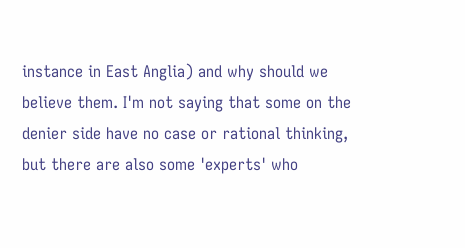instance in East Anglia) and why should we believe them. I'm not saying that some on the denier side have no case or rational thinking, but there are also some 'experts' who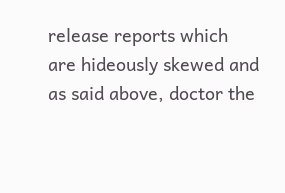release reports which are hideously skewed and as said above, doctor the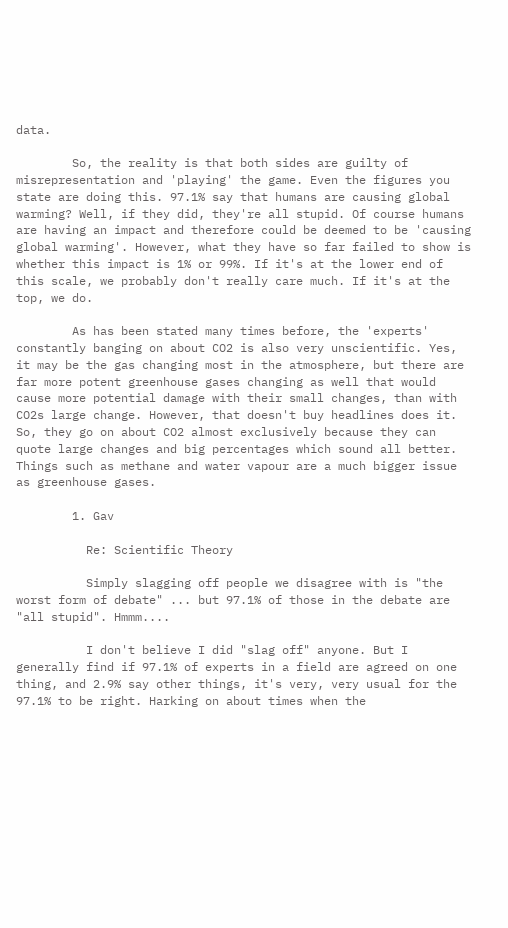data.

        So, the reality is that both sides are guilty of misrepresentation and 'playing' the game. Even the figures you state are doing this. 97.1% say that humans are causing global warming? Well, if they did, they're all stupid. Of course humans are having an impact and therefore could be deemed to be 'causing global warming'. However, what they have so far failed to show is whether this impact is 1% or 99%. If it's at the lower end of this scale, we probably don't really care much. If it's at the top, we do.

        As has been stated many times before, the 'experts' constantly banging on about CO2 is also very unscientific. Yes, it may be the gas changing most in the atmosphere, but there are far more potent greenhouse gases changing as well that would cause more potential damage with their small changes, than with CO2s large change. However, that doesn't buy headlines does it. So, they go on about CO2 almost exclusively because they can quote large changes and big percentages which sound all better. Things such as methane and water vapour are a much bigger issue as greenhouse gases.

        1. Gav

          Re: Scientific Theory

          Simply slagging off people we disagree with is "the worst form of debate" ... but 97.1% of those in the debate are "all stupid". Hmmm....

          I don't believe I did "slag off" anyone. But I generally find if 97.1% of experts in a field are agreed on one thing, and 2.9% say other things, it's very, very usual for the 97.1% to be right. Harking on about times when the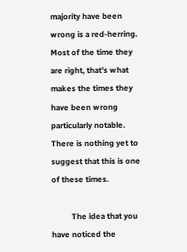majority have been wrong is a red-herring. Most of the time they are right, that's what makes the times they have been wrong particularly notable. There is nothing yet to suggest that this is one of these times.

          The idea that you have noticed the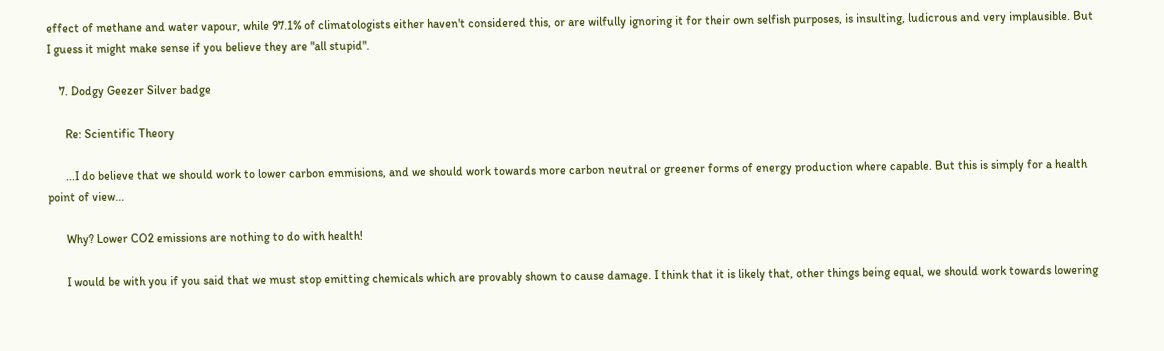effect of methane and water vapour, while 97.1% of climatologists either haven't considered this, or are wilfully ignoring it for their own selfish purposes, is insulting, ludicrous and very implausible. But I guess it might make sense if you believe they are "all stupid".

    7. Dodgy Geezer Silver badge

      Re: Scientific Theory

      ...I do believe that we should work to lower carbon emmisions, and we should work towards more carbon neutral or greener forms of energy production where capable. But this is simply for a health point of view...

      Why? Lower CO2 emissions are nothing to do with health!

      I would be with you if you said that we must stop emitting chemicals which are provably shown to cause damage. I think that it is likely that, other things being equal, we should work towards lowering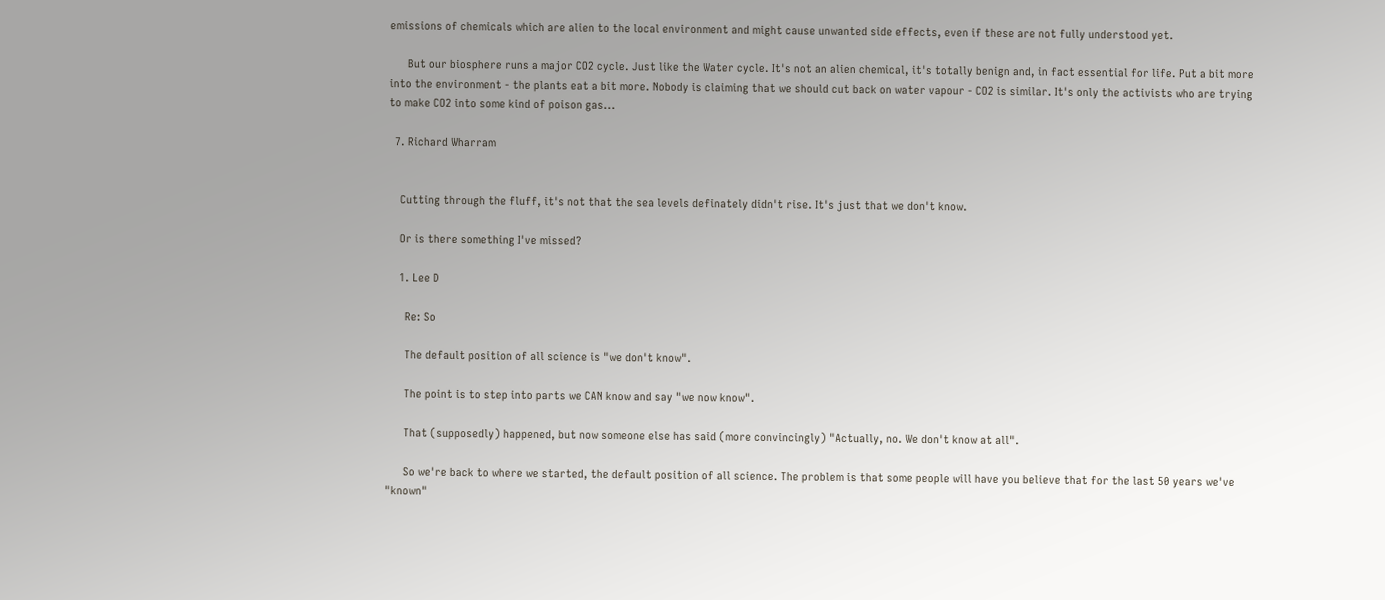emissions of chemicals which are alien to the local environment and might cause unwanted side effects, even if these are not fully understood yet.

      But our biosphere runs a major CO2 cycle. Just like the Water cycle. It's not an alien chemical, it's totally benign and, in fact essential for life. Put a bit more into the environment - the plants eat a bit more. Nobody is claiming that we should cut back on water vapour - CO2 is similar. It's only the activists who are trying to make CO2 into some kind of poison gas...

  7. Richard Wharram


    Cutting through the fluff, it's not that the sea levels definately didn't rise. It's just that we don't know.

    Or is there something I've missed?

    1. Lee D

      Re: So

      The default position of all science is "we don't know".

      The point is to step into parts we CAN know and say "we now know".

      That (supposedly) happened, but now someone else has said (more convincingly) "Actually, no. We don't know at all".

      So we're back to where we started, the default position of all science. The problem is that some people will have you believe that for the last 50 years we've "known"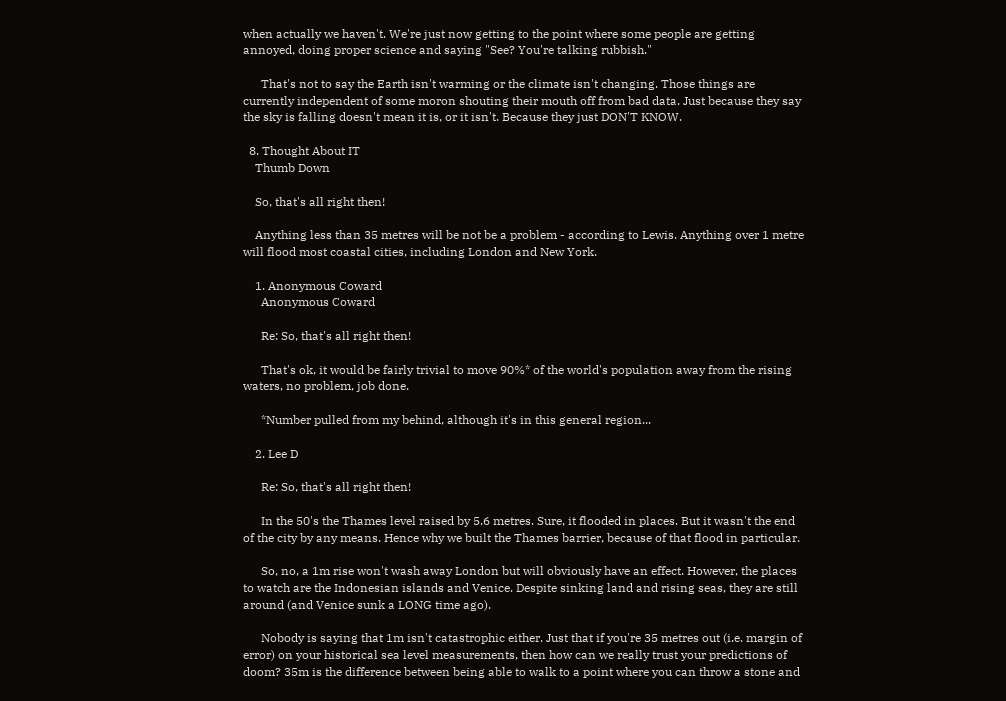when actually we haven't. We're just now getting to the point where some people are getting annoyed, doing proper science and saying "See? You're talking rubbish."

      That's not to say the Earth isn't warming or the climate isn't changing. Those things are currently independent of some moron shouting their mouth off from bad data. Just because they say the sky is falling doesn't mean it is, or it isn't. Because they just DON'T KNOW.

  8. Thought About IT
    Thumb Down

    So, that's all right then!

    Anything less than 35 metres will be not be a problem - according to Lewis. Anything over 1 metre will flood most coastal cities, including London and New York.

    1. Anonymous Coward
      Anonymous Coward

      Re: So, that's all right then!

      That's ok, it would be fairly trivial to move 90%* of the world's population away from the rising waters, no problem, job done.

      *Number pulled from my behind, although it's in this general region...

    2. Lee D

      Re: So, that's all right then!

      In the 50's the Thames level raised by 5.6 metres. Sure, it flooded in places. But it wasn't the end of the city by any means. Hence why we built the Thames barrier, because of that flood in particular.

      So, no, a 1m rise won't wash away London but will obviously have an effect. However, the places to watch are the Indonesian islands and Venice. Despite sinking land and rising seas, they are still around (and Venice sunk a LONG time ago).

      Nobody is saying that 1m isn't catastrophic either. Just that if you're 35 metres out (i.e. margin of error) on your historical sea level measurements, then how can we really trust your predictions of doom? 35m is the difference between being able to walk to a point where you can throw a stone and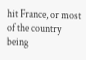hit France, or most of the country being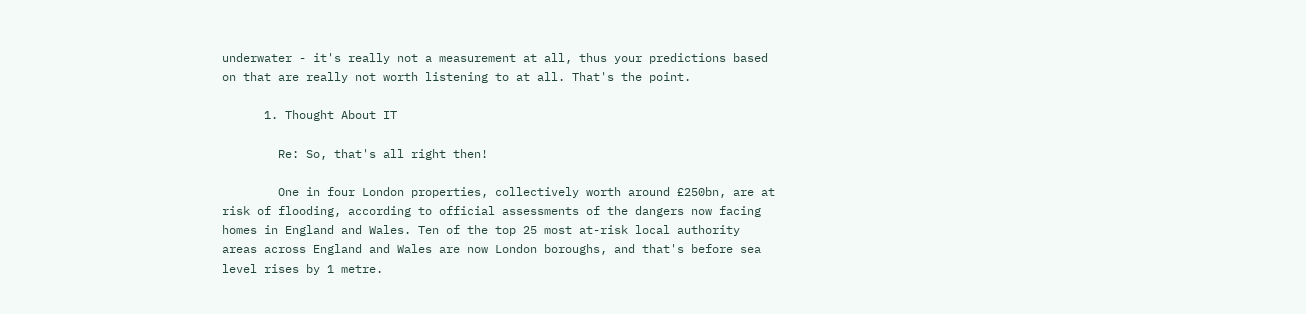underwater - it's really not a measurement at all, thus your predictions based on that are really not worth listening to at all. That's the point.

      1. Thought About IT

        Re: So, that's all right then!

        One in four London properties, collectively worth around £250bn, are at risk of flooding, according to official assessments of the dangers now facing homes in England and Wales. Ten of the top 25 most at-risk local authority areas across England and Wales are now London boroughs, and that's before sea level rises by 1 metre.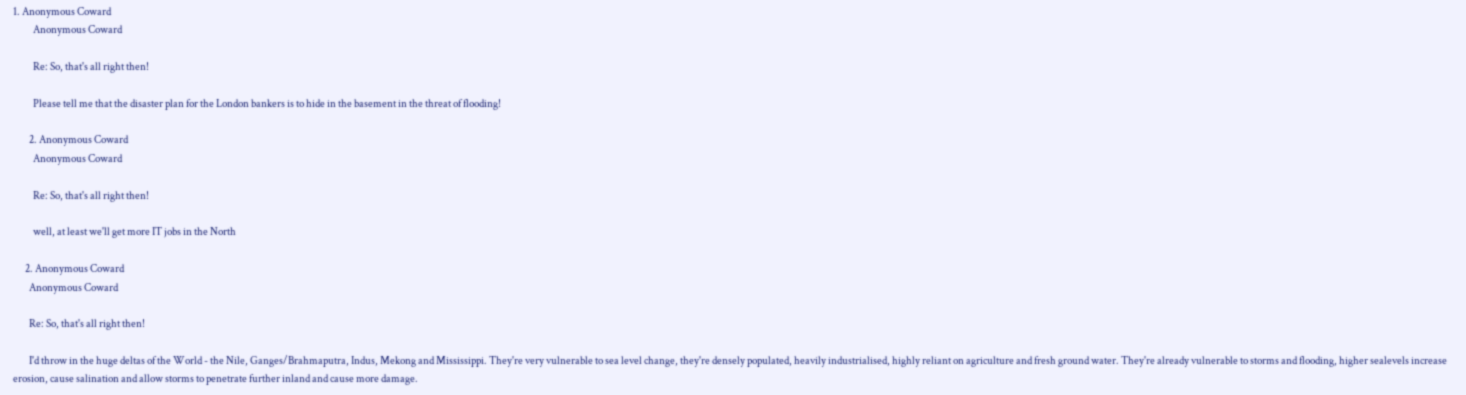1. Anonymous Coward
          Anonymous Coward

          Re: So, that's all right then!

          Please tell me that the disaster plan for the London bankers is to hide in the basement in the threat of flooding!

        2. Anonymous Coward
          Anonymous Coward

          Re: So, that's all right then!

          well, at least we'll get more IT jobs in the North

      2. Anonymous Coward
        Anonymous Coward

        Re: So, that's all right then!

        I'd throw in the huge deltas of the World - the Nile, Ganges/Brahmaputra, Indus, Mekong and Mississippi. They're very vulnerable to sea level change, they're densely populated, heavily industrialised, highly reliant on agriculture and fresh ground water. They're already vulnerable to storms and flooding, higher sealevels increase erosion, cause salination and allow storms to penetrate further inland and cause more damage.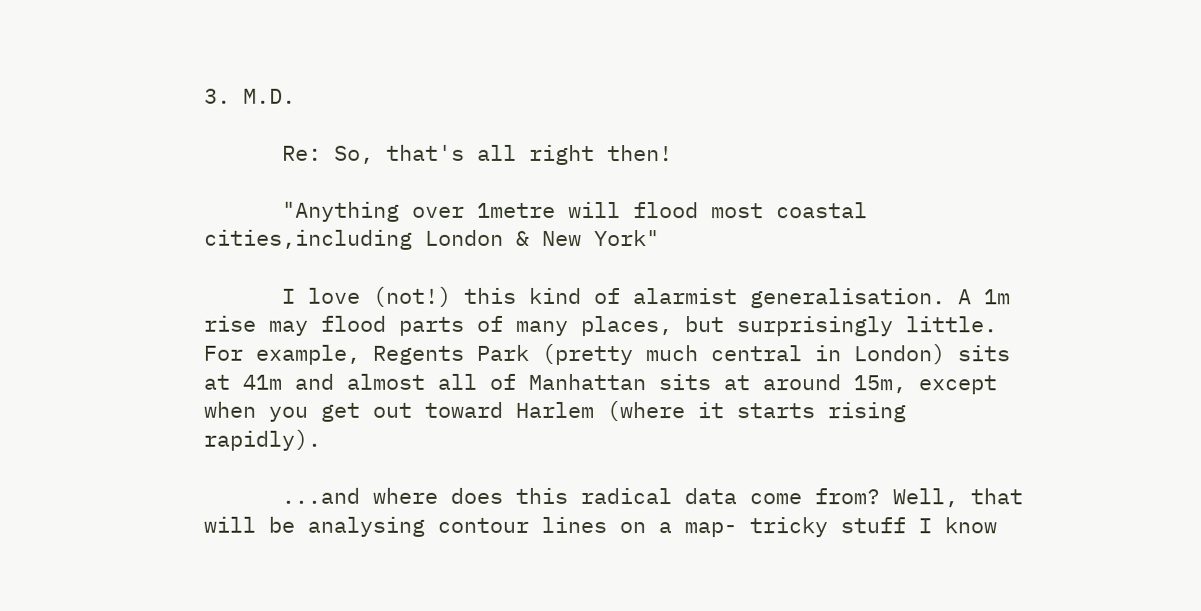3. M.D.

      Re: So, that's all right then!

      "Anything over 1metre will flood most coastal cities,including London & New York"

      I love (not!) this kind of alarmist generalisation. A 1m rise may flood parts of many places, but surprisingly little. For example, Regents Park (pretty much central in London) sits at 41m and almost all of Manhattan sits at around 15m, except when you get out toward Harlem (where it starts rising rapidly).

      ...and where does this radical data come from? Well, that will be analysing contour lines on a map- tricky stuff I know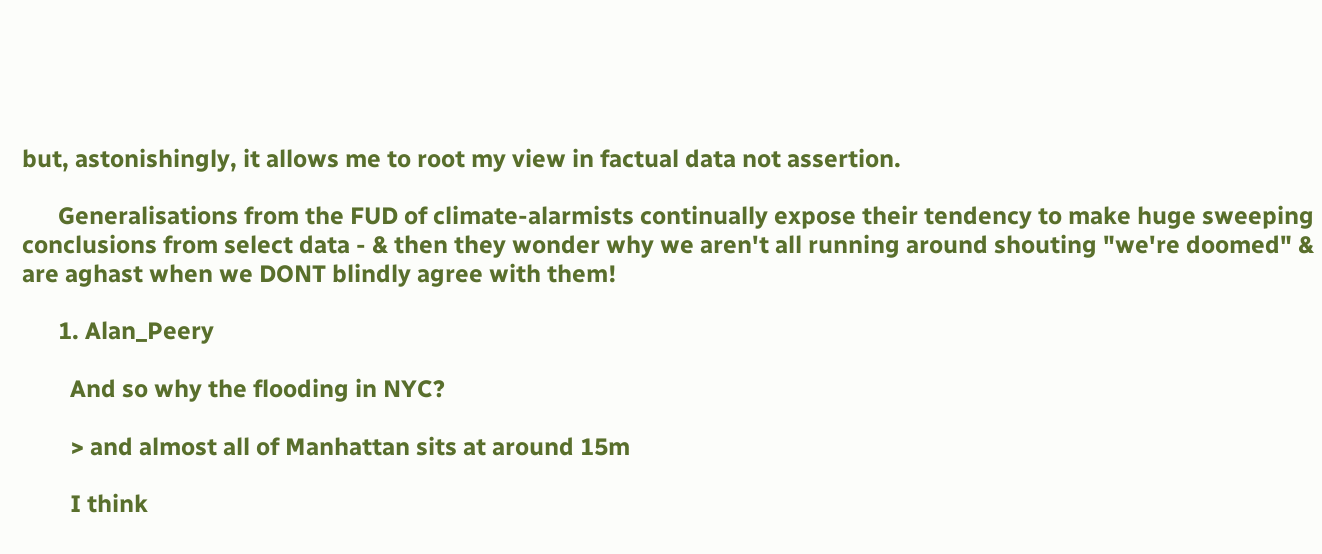but, astonishingly, it allows me to root my view in factual data not assertion.

      Generalisations from the FUD of climate-alarmists continually expose their tendency to make huge sweeping conclusions from select data - & then they wonder why we aren't all running around shouting "we're doomed" & are aghast when we DONT blindly agree with them!

      1. Alan_Peery

        And so why the flooding in NYC?

        > and almost all of Manhattan sits at around 15m

        I think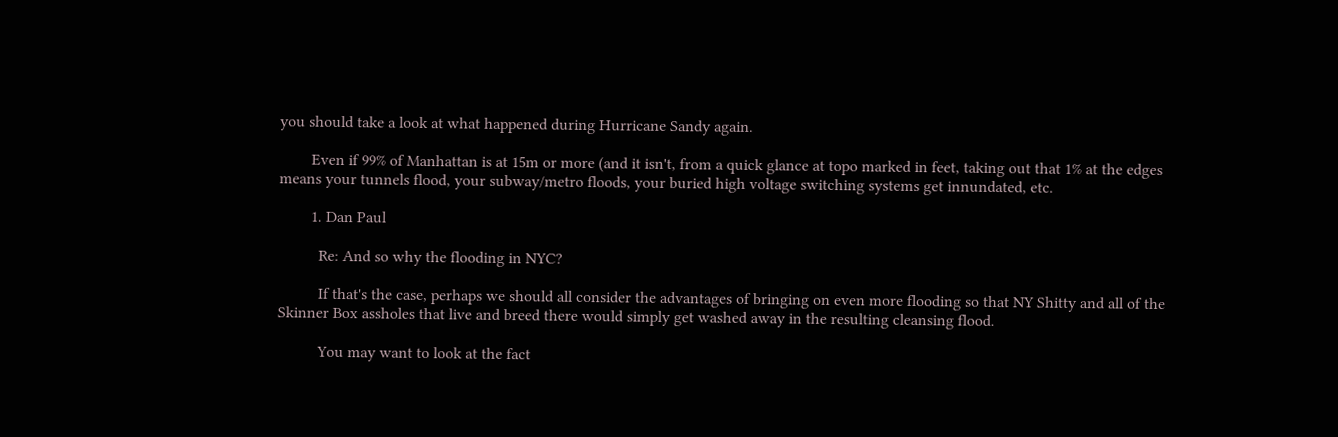you should take a look at what happened during Hurricane Sandy again.

        Even if 99% of Manhattan is at 15m or more (and it isn't, from a quick glance at topo marked in feet, taking out that 1% at the edges means your tunnels flood, your subway/metro floods, your buried high voltage switching systems get innundated, etc.

        1. Dan Paul

          Re: And so why the flooding in NYC?

          If that's the case, perhaps we should all consider the advantages of bringing on even more flooding so that NY Shitty and all of the Skinner Box assholes that live and breed there would simply get washed away in the resulting cleansing flood.

          You may want to look at the fact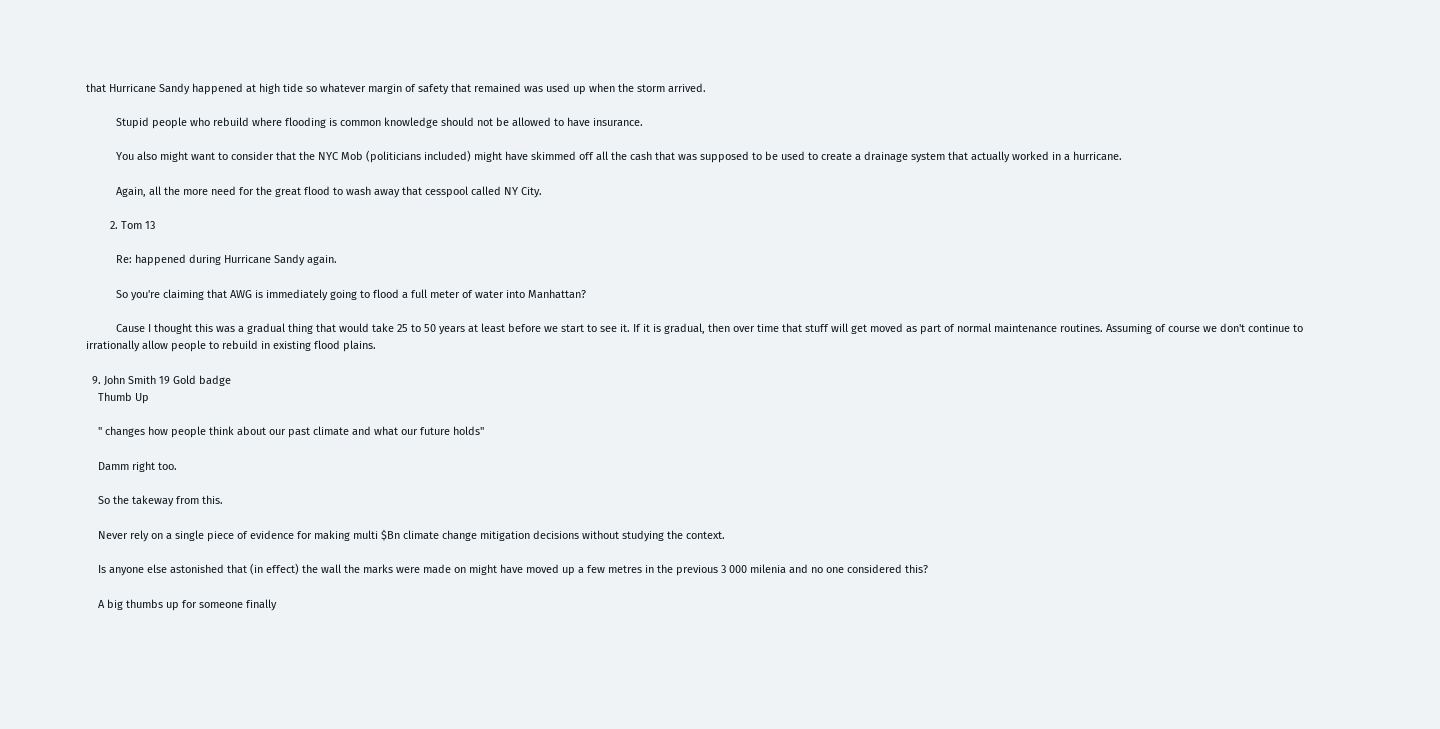that Hurricane Sandy happened at high tide so whatever margin of safety that remained was used up when the storm arrived.

          Stupid people who rebuild where flooding is common knowledge should not be allowed to have insurance.

          You also might want to consider that the NYC Mob (politicians included) might have skimmed off all the cash that was supposed to be used to create a drainage system that actually worked in a hurricane.

          Again, all the more need for the great flood to wash away that cesspool called NY City.

        2. Tom 13

          Re: happened during Hurricane Sandy again.

          So you're claiming that AWG is immediately going to flood a full meter of water into Manhattan?

          Cause I thought this was a gradual thing that would take 25 to 50 years at least before we start to see it. If it is gradual, then over time that stuff will get moved as part of normal maintenance routines. Assuming of course we don't continue to irrationally allow people to rebuild in existing flood plains.

  9. John Smith 19 Gold badge
    Thumb Up

    " changes how people think about our past climate and what our future holds"

    Damm right too.

    So the takeway from this.

    Never rely on a single piece of evidence for making multi $Bn climate change mitigation decisions without studying the context.

    Is anyone else astonished that (in effect) the wall the marks were made on might have moved up a few metres in the previous 3 000 milenia and no one considered this?

    A big thumbs up for someone finally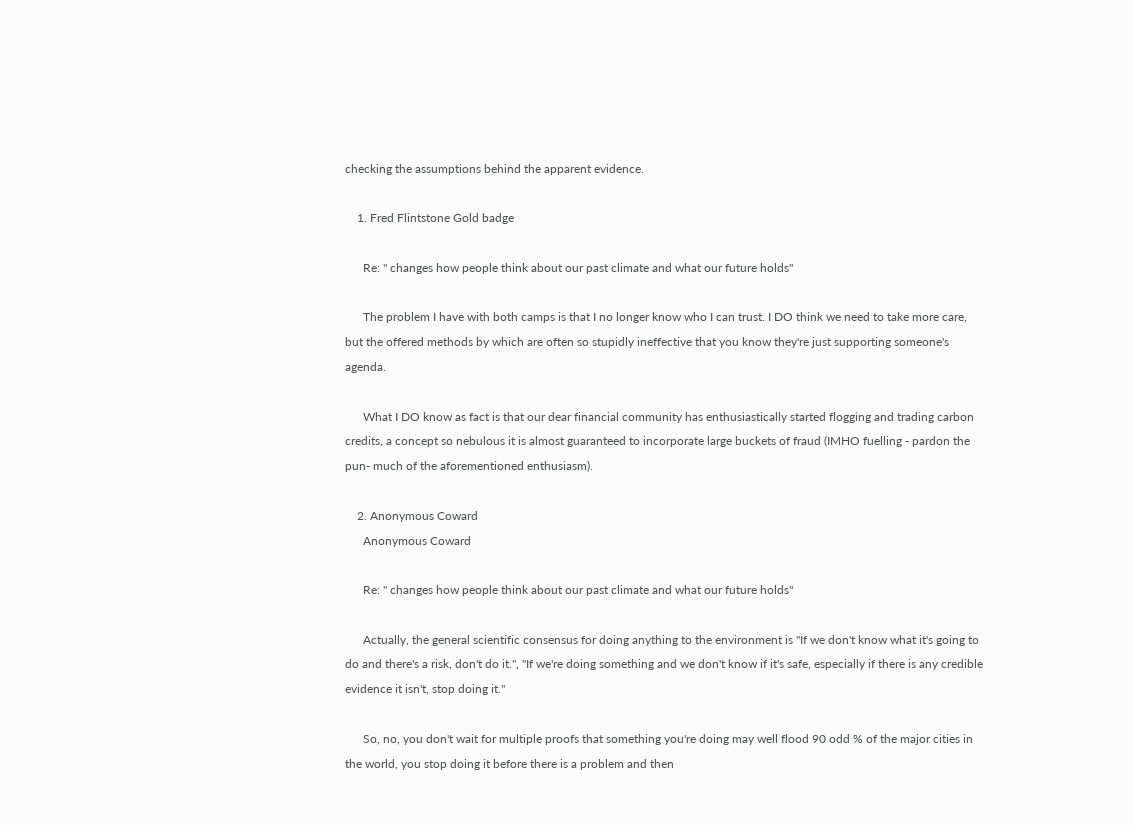checking the assumptions behind the apparent evidence.

    1. Fred Flintstone Gold badge

      Re: " changes how people think about our past climate and what our future holds"

      The problem I have with both camps is that I no longer know who I can trust. I DO think we need to take more care, but the offered methods by which are often so stupidly ineffective that you know they're just supporting someone's agenda.

      What I DO know as fact is that our dear financial community has enthusiastically started flogging and trading carbon credits, a concept so nebulous it is almost guaranteed to incorporate large buckets of fraud (IMHO fuelling - pardon the pun- much of the aforementioned enthusiasm).

    2. Anonymous Coward
      Anonymous Coward

      Re: " changes how people think about our past climate and what our future holds"

      Actually, the general scientific consensus for doing anything to the environment is "If we don't know what it's going to do and there's a risk, don't do it.", "If we're doing something and we don't know if it's safe, especially if there is any credible evidence it isn't, stop doing it."

      So, no, you don't wait for multiple proofs that something you're doing may well flood 90 odd % of the major cities in the world, you stop doing it before there is a problem and then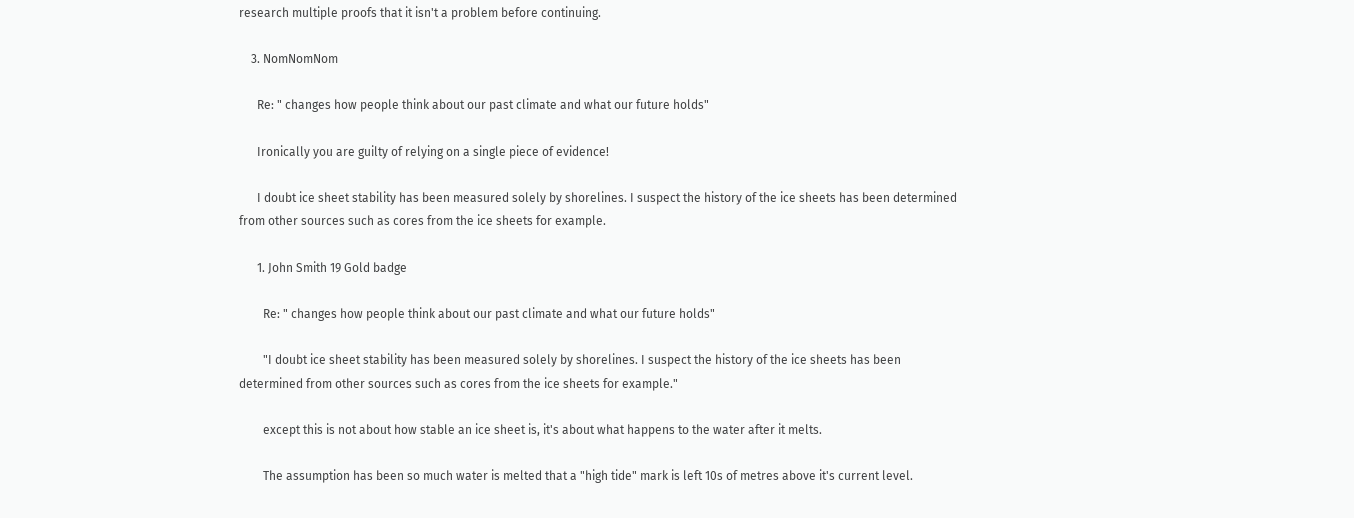research multiple proofs that it isn't a problem before continuing.

    3. NomNomNom

      Re: " changes how people think about our past climate and what our future holds"

      Ironically you are guilty of relying on a single piece of evidence!

      I doubt ice sheet stability has been measured solely by shorelines. I suspect the history of the ice sheets has been determined from other sources such as cores from the ice sheets for example.

      1. John Smith 19 Gold badge

        Re: " changes how people think about our past climate and what our future holds"

        "I doubt ice sheet stability has been measured solely by shorelines. I suspect the history of the ice sheets has been determined from other sources such as cores from the ice sheets for example."

        except this is not about how stable an ice sheet is, it's about what happens to the water after it melts.

        The assumption has been so much water is melted that a "high tide" mark is left 10s of metres above it's current level.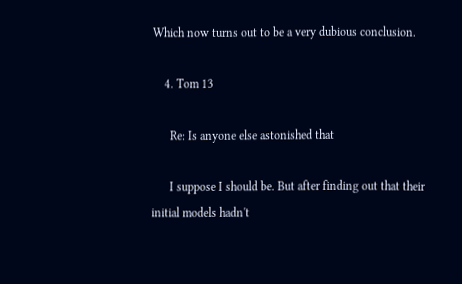Which now turns out to be a very dubious conclusion.

    4. Tom 13

      Re: Is anyone else astonished that

      I suppose I should be. But after finding out that their initial models hadn't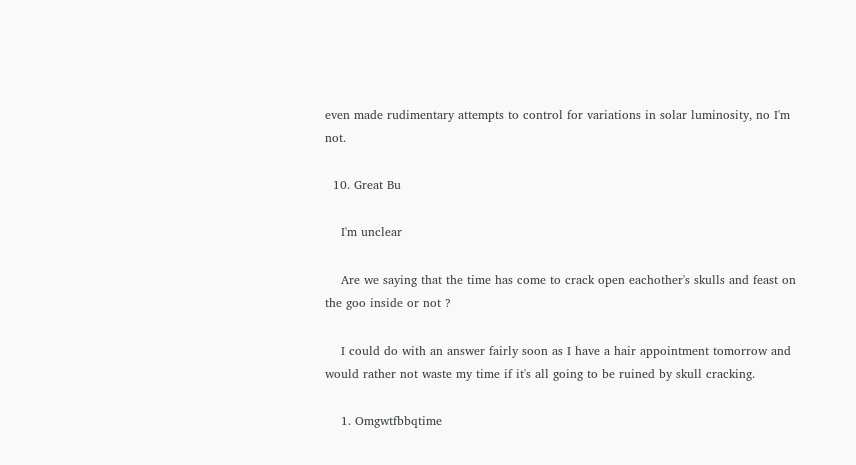even made rudimentary attempts to control for variations in solar luminosity, no I'm not.

  10. Great Bu

    I'm unclear

    Are we saying that the time has come to crack open eachother's skulls and feast on the goo inside or not ?

    I could do with an answer fairly soon as I have a hair appointment tomorrow and would rather not waste my time if it's all going to be ruined by skull cracking.

    1. Omgwtfbbqtime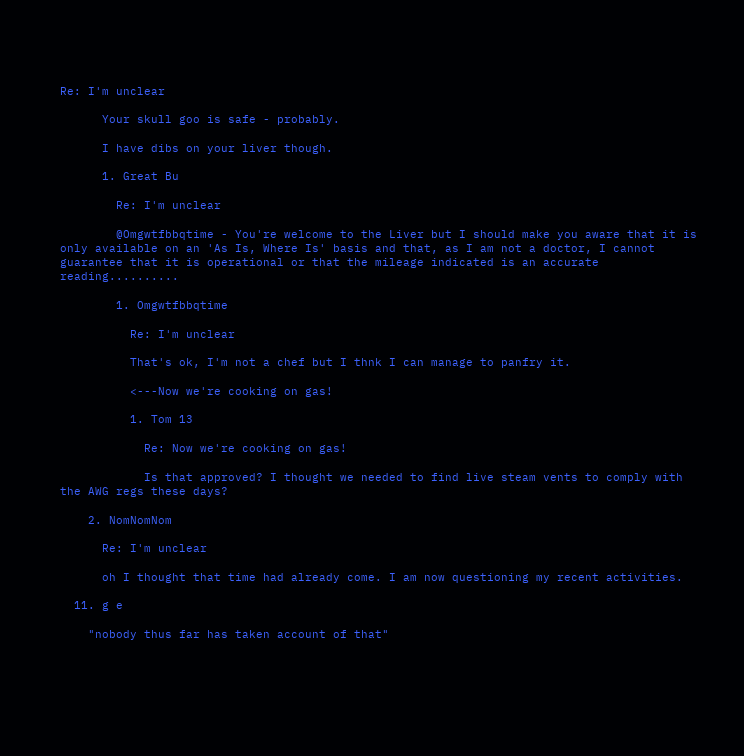Re: I'm unclear

      Your skull goo is safe - probably.

      I have dibs on your liver though.

      1. Great Bu

        Re: I'm unclear

        @Omgwtfbbqtime - You're welcome to the Liver but I should make you aware that it is only available on an 'As Is, Where Is' basis and that, as I am not a doctor, I cannot guarantee that it is operational or that the mileage indicated is an accurate reading..........

        1. Omgwtfbbqtime

          Re: I'm unclear

          That's ok, I'm not a chef but I thnk I can manage to panfry it.

          <---Now we're cooking on gas!

          1. Tom 13

            Re: Now we're cooking on gas!

            Is that approved? I thought we needed to find live steam vents to comply with the AWG regs these days?

    2. NomNomNom

      Re: I'm unclear

      oh I thought that time had already come. I am now questioning my recent activities.

  11. g e

    "nobody thus far has taken account of that"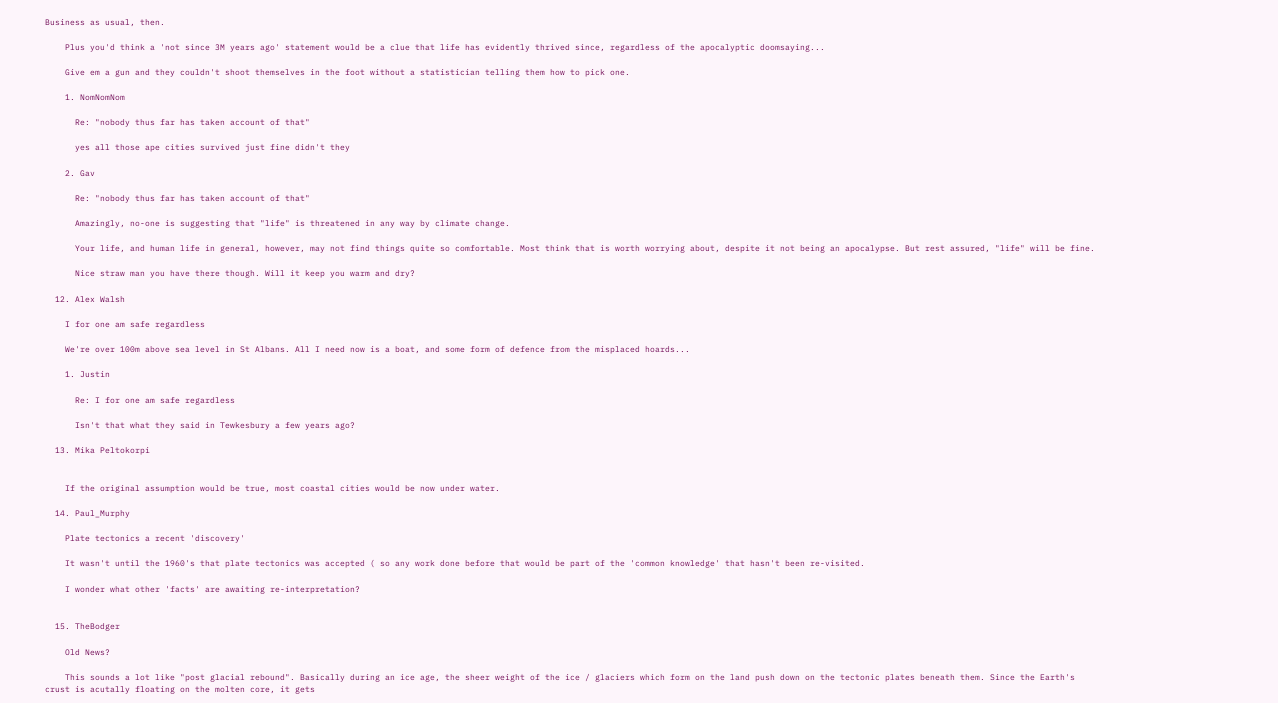Business as usual, then.

    Plus you'd think a 'not since 3M years ago' statement would be a clue that life has evidently thrived since, regardless of the apocalyptic doomsaying...

    Give em a gun and they couldn't shoot themselves in the foot without a statistician telling them how to pick one.

    1. NomNomNom

      Re: "nobody thus far has taken account of that"

      yes all those ape cities survived just fine didn't they

    2. Gav

      Re: "nobody thus far has taken account of that"

      Amazingly, no-one is suggesting that "life" is threatened in any way by climate change.

      Your life, and human life in general, however, may not find things quite so comfortable. Most think that is worth worrying about, despite it not being an apocalypse. But rest assured, "life" will be fine.

      Nice straw man you have there though. Will it keep you warm and dry?

  12. Alex Walsh

    I for one am safe regardless

    We're over 100m above sea level in St Albans. All I need now is a boat, and some form of defence from the misplaced hoards...

    1. Justin

      Re: I for one am safe regardless

      Isn't that what they said in Tewkesbury a few years ago?

  13. Mika Peltokorpi


    If the original assumption would be true, most coastal cities would be now under water.

  14. Paul_Murphy

    Plate tectonics a recent 'discovery'

    It wasn't until the 1960's that plate tectonics was accepted ( so any work done before that would be part of the 'common knowledge' that hasn't been re-visited.

    I wonder what other 'facts' are awaiting re-interpretation?


  15. TheBodger

    Old News?

    This sounds a lot like "post glacial rebound". Basically during an ice age, the sheer weight of the ice / glaciers which form on the land push down on the tectonic plates beneath them. Since the Earth's crust is acutally floating on the molten core, it gets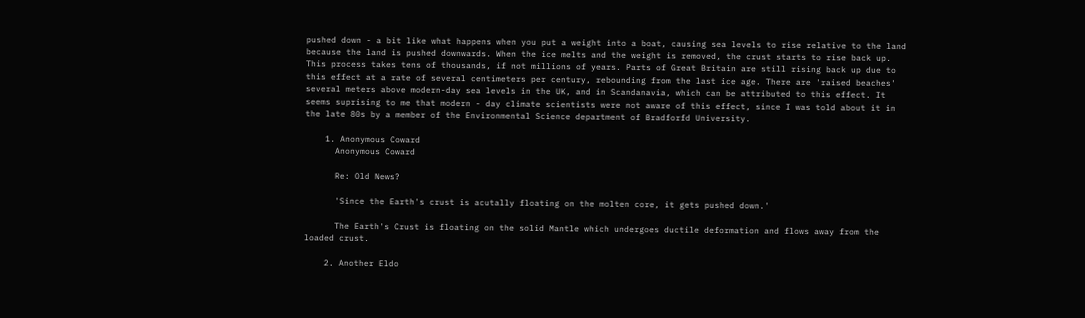pushed down - a bit like what happens when you put a weight into a boat, causing sea levels to rise relative to the land because the land is pushed downwards. When the ice melts and the weight is removed, the crust starts to rise back up. This process takes tens of thousands, if not millions of years. Parts of Great Britain are still rising back up due to this effect at a rate of several centimeters per century, rebounding from the last ice age. There are 'raised beaches' several meters above modern-day sea levels in the UK, and in Scandanavia, which can be attributed to this effect. It seems suprising to me that modern - day climate scientists were not aware of this effect, since I was told about it in the late 80s by a member of the Environmental Science department of Bradforfd University.

    1. Anonymous Coward
      Anonymous Coward

      Re: Old News?

      'Since the Earth's crust is acutally floating on the molten core, it gets pushed down.'

      The Earth's Crust is floating on the solid Mantle which undergoes ductile deformation and flows away from the loaded crust.

    2. Another Eldo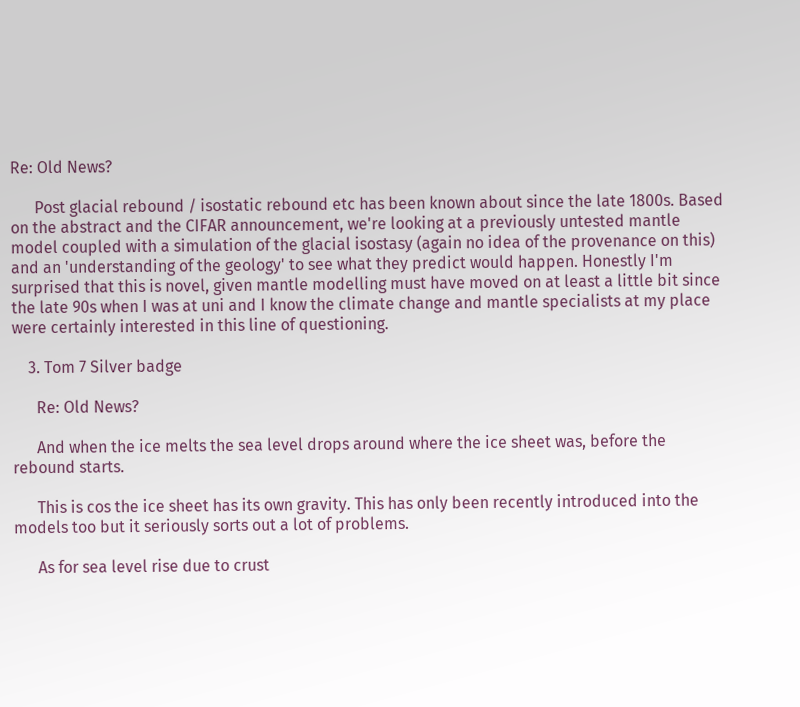Re: Old News?

      Post glacial rebound / isostatic rebound etc has been known about since the late 1800s. Based on the abstract and the CIFAR announcement, we're looking at a previously untested mantle model coupled with a simulation of the glacial isostasy (again no idea of the provenance on this) and an 'understanding of the geology' to see what they predict would happen. Honestly I'm surprised that this is novel, given mantle modelling must have moved on at least a little bit since the late 90s when I was at uni and I know the climate change and mantle specialists at my place were certainly interested in this line of questioning.

    3. Tom 7 Silver badge

      Re: Old News?

      And when the ice melts the sea level drops around where the ice sheet was, before the rebound starts.

      This is cos the ice sheet has its own gravity. This has only been recently introduced into the models too but it seriously sorts out a lot of problems.

      As for sea level rise due to crust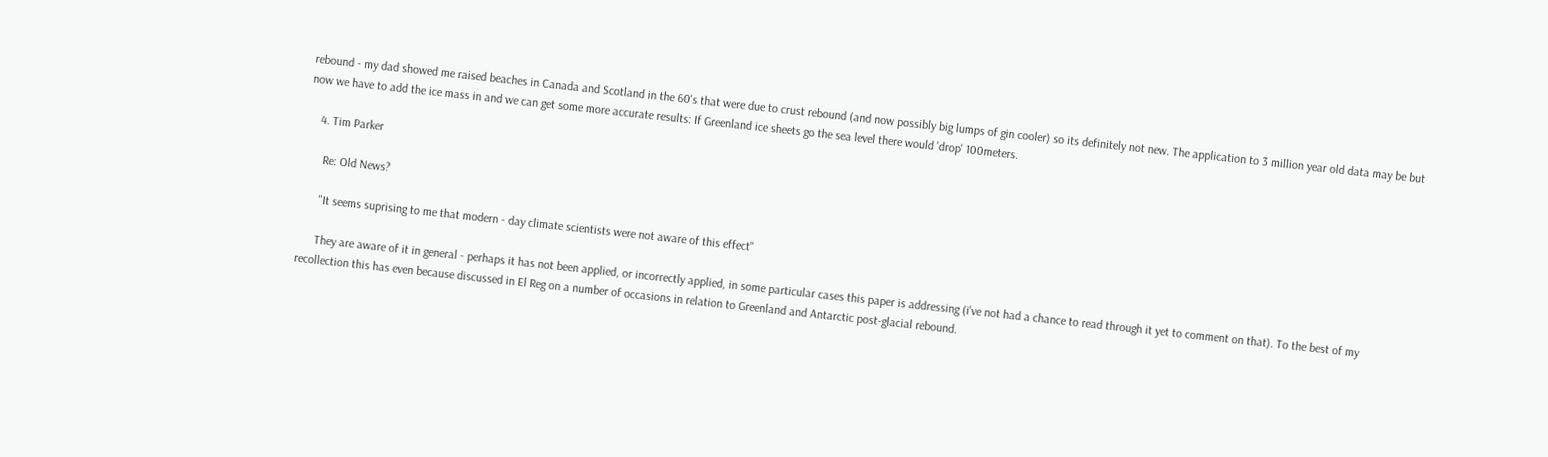rebound - my dad showed me raised beaches in Canada and Scotland in the 60's that were due to crust rebound (and now possibly big lumps of gin cooler) so its definitely not new. The application to 3 million year old data may be but now we have to add the ice mass in and we can get some more accurate results: If Greenland ice sheets go the sea level there would 'drop' 100meters.

    4. Tim Parker

      Re: Old News?

      "It seems suprising to me that modern - day climate scientists were not aware of this effect"

      They are aware of it in general - perhaps it has not been applied, or incorrectly applied, in some particular cases this paper is addressing (i've not had a chance to read through it yet to comment on that). To the best of my recollection this has even because discussed in El Reg on a number of occasions in relation to Greenland and Antarctic post-glacial rebound.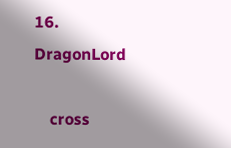16. DragonLord

    cross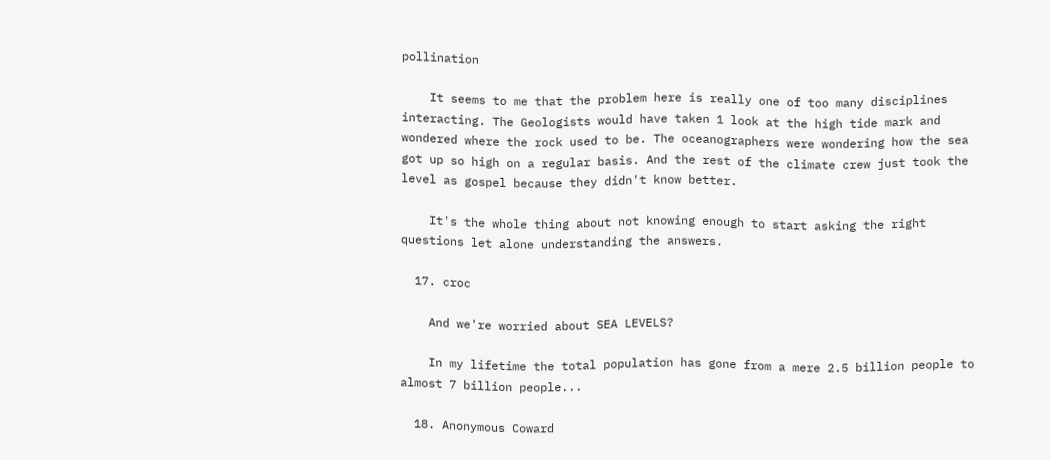pollination

    It seems to me that the problem here is really one of too many disciplines interacting. The Geologists would have taken 1 look at the high tide mark and wondered where the rock used to be. The oceanographers were wondering how the sea got up so high on a regular basis. And the rest of the climate crew just took the level as gospel because they didn't know better.

    It's the whole thing about not knowing enough to start asking the right questions let alone understanding the answers.

  17. croc

    And we're worried about SEA LEVELS?

    In my lifetime the total population has gone from a mere 2.5 billion people to almost 7 billion people...

  18. Anonymous Coward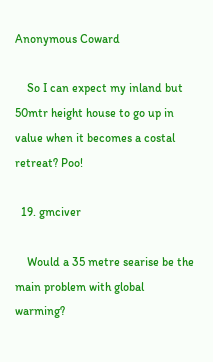Anonymous Coward

    So I can expect my inland but 50mtr height house to go up in value when it becomes a costal retreat? Poo!

  19. gmciver

    Would a 35 metre searise be the main problem with global warming?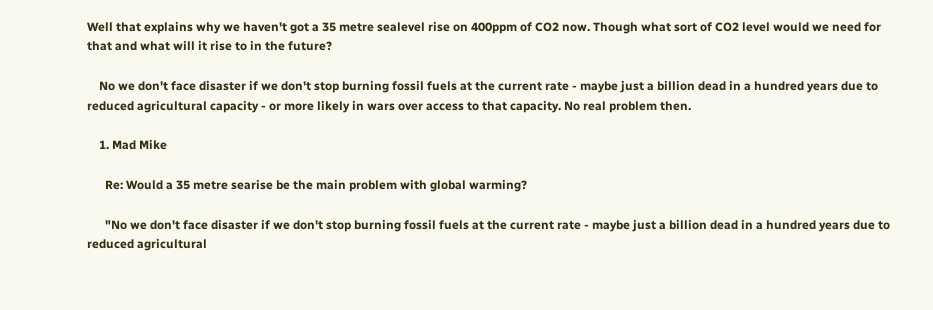Well that explains why we haven't got a 35 metre sealevel rise on 400ppm of CO2 now. Though what sort of CO2 level would we need for that and what will it rise to in the future?

    No we don't face disaster if we don't stop burning fossil fuels at the current rate - maybe just a billion dead in a hundred years due to reduced agricultural capacity - or more likely in wars over access to that capacity. No real problem then.

    1. Mad Mike

      Re: Would a 35 metre searise be the main problem with global warming?

      "No we don't face disaster if we don't stop burning fossil fuels at the current rate - maybe just a billion dead in a hundred years due to reduced agricultural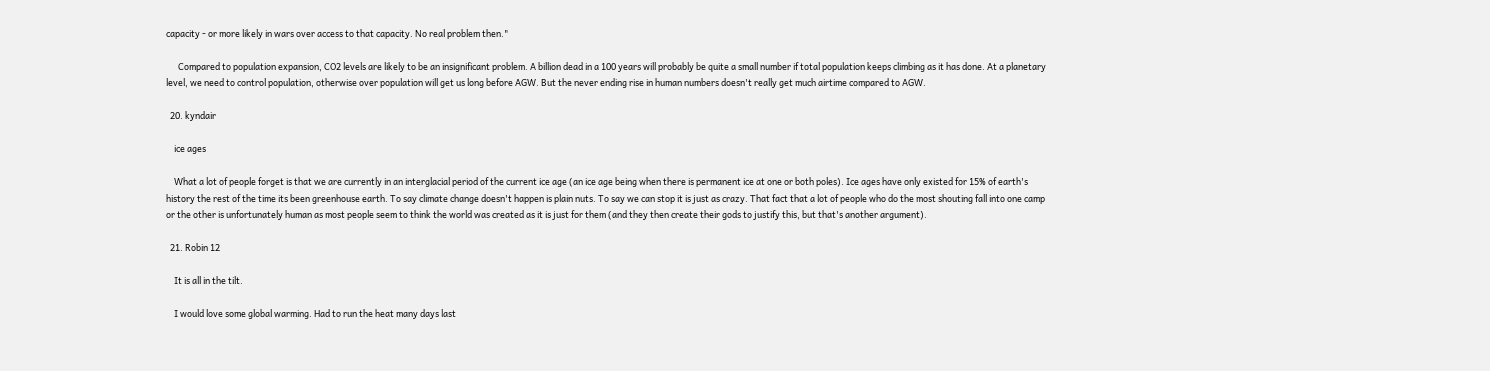capacity - or more likely in wars over access to that capacity. No real problem then."

      Compared to population expansion, CO2 levels are likely to be an insignificant problem. A billion dead in a 100 years will probably be quite a small number if total population keeps climbing as it has done. At a planetary level, we need to control population, otherwise over population will get us long before AGW. But the never ending rise in human numbers doesn't really get much airtime compared to AGW.

  20. kyndair

    ice ages

    What a lot of people forget is that we are currently in an interglacial period of the current ice age (an ice age being when there is permanent ice at one or both poles). Ice ages have only existed for 15% of earth's history the rest of the time its been greenhouse earth. To say climate change doesn't happen is plain nuts. To say we can stop it is just as crazy. That fact that a lot of people who do the most shouting fall into one camp or the other is unfortunately human as most people seem to think the world was created as it is just for them (and they then create their gods to justify this, but that's another argument).

  21. Robin 12

    It is all in the tilt.

    I would love some global warming. Had to run the heat many days last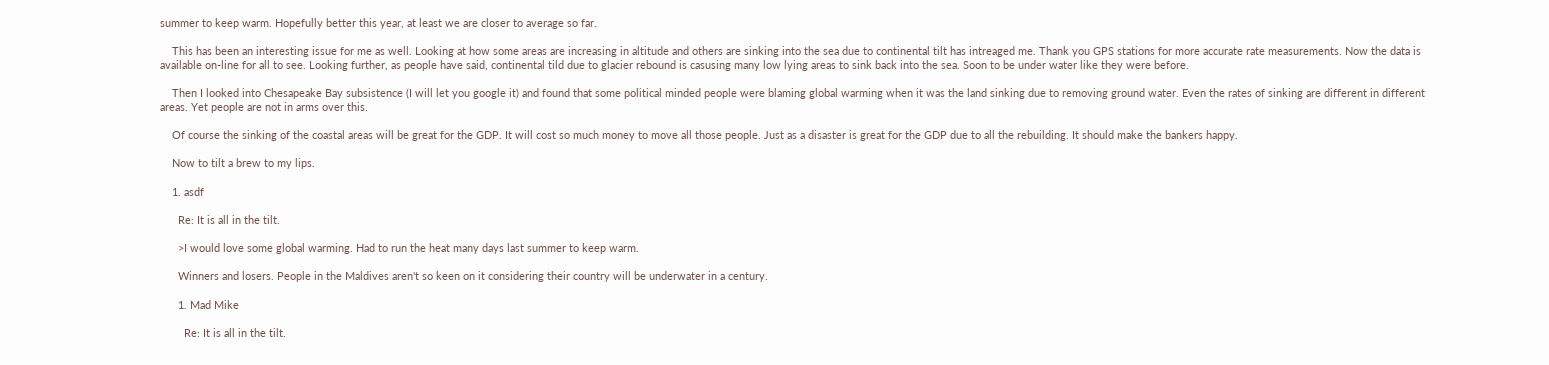summer to keep warm. Hopefully better this year, at least we are closer to average so far.

    This has been an interesting issue for me as well. Looking at how some areas are increasing in altitude and others are sinking into the sea due to continental tilt has intreaged me. Thank you GPS stations for more accurate rate measurements. Now the data is available on-line for all to see. Looking further, as people have said, continental tild due to glacier rebound is casusing many low lying areas to sink back into the sea. Soon to be under water like they were before.

    Then I looked into Chesapeake Bay subsistence (I will let you google it) and found that some political minded people were blaming global warming when it was the land sinking due to removing ground water. Even the rates of sinking are different in different areas. Yet people are not in arms over this.

    Of course the sinking of the coastal areas will be great for the GDP. It will cost so much money to move all those people. Just as a disaster is great for the GDP due to all the rebuilding. It should make the bankers happy.

    Now to tilt a brew to my lips.

    1. asdf

      Re: It is all in the tilt.

      >I would love some global warming. Had to run the heat many days last summer to keep warm.

      Winners and losers. People in the Maldives aren't so keen on it considering their country will be underwater in a century.

      1. Mad Mike

        Re: It is all in the tilt.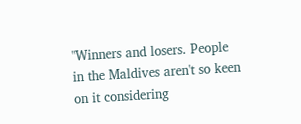"Winners and losers. People in the Maldives aren't so keen on it considering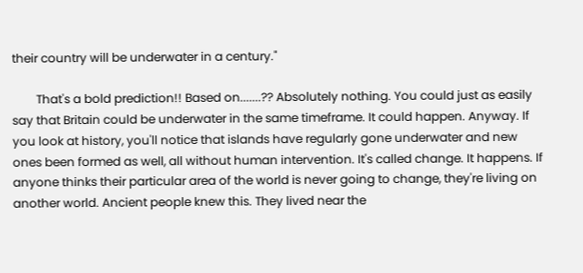their country will be underwater in a century."

        That's a bold prediction!! Based on.......?? Absolutely nothing. You could just as easily say that Britain could be underwater in the same timeframe. It could happen. Anyway. If you look at history, you'll notice that islands have regularly gone underwater and new ones been formed as well, all without human intervention. It's called change. It happens. If anyone thinks their particular area of the world is never going to change, they're living on another world. Ancient people knew this. They lived near the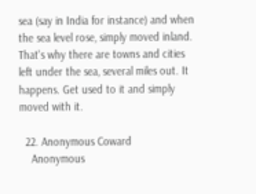sea (say in India for instance) and when the sea level rose, simply moved inland. That's why there are towns and cities left under the sea, several miles out. It happens. Get used to it and simply moved with it.

  22. Anonymous Coward
    Anonymous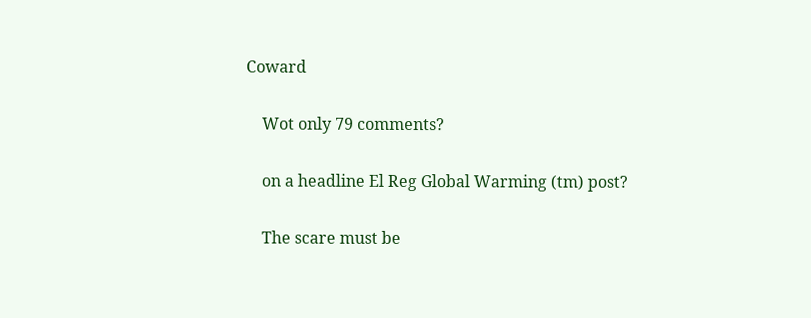Coward

    Wot only 79 comments?

    on a headline El Reg Global Warming (tm) post?

    The scare must be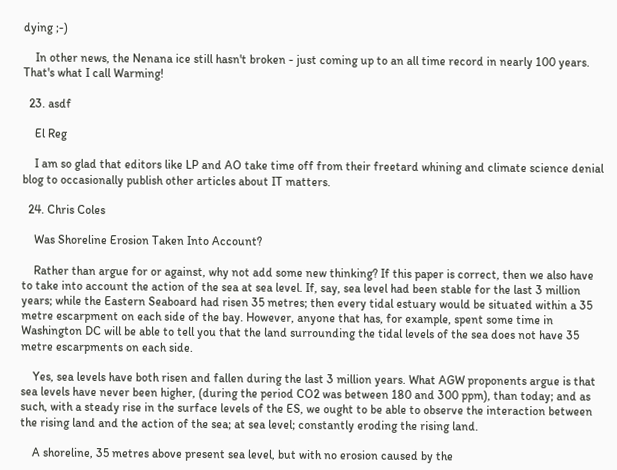dying ;-)

    In other news, the Nenana ice still hasn't broken - just coming up to an all time record in nearly 100 years. That's what I call Warming!

  23. asdf

    El Reg

    I am so glad that editors like LP and AO take time off from their freetard whining and climate science denial blog to occasionally publish other articles about IT matters.

  24. Chris Coles

    Was Shoreline Erosion Taken Into Account?

    Rather than argue for or against, why not add some new thinking? If this paper is correct, then we also have to take into account the action of the sea at sea level. If, say, sea level had been stable for the last 3 million years; while the Eastern Seaboard had risen 35 metres; then every tidal estuary would be situated within a 35 metre escarpment on each side of the bay. However, anyone that has, for example, spent some time in Washington DC will be able to tell you that the land surrounding the tidal levels of the sea does not have 35 metre escarpments on each side.

    Yes, sea levels have both risen and fallen during the last 3 million years. What AGW proponents argue is that sea levels have never been higher, (during the period CO2 was between 180 and 300 ppm), than today; and as such, with a steady rise in the surface levels of the ES, we ought to be able to observe the interaction between the rising land and the action of the sea; at sea level; constantly eroding the rising land.

    A shoreline, 35 metres above present sea level, but with no erosion caused by the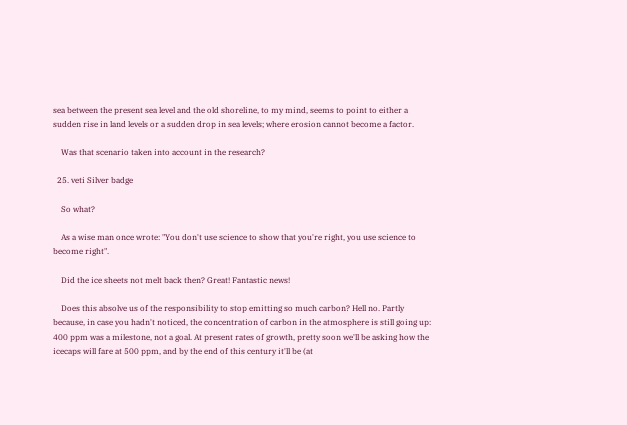sea between the present sea level and the old shoreline, to my mind, seems to point to either a sudden rise in land levels or a sudden drop in sea levels; where erosion cannot become a factor.

    Was that scenario taken into account in the research?

  25. veti Silver badge

    So what?

    As a wise man once wrote: "You don't use science to show that you're right, you use science to become right".

    Did the ice sheets not melt back then? Great! Fantastic news!

    Does this absolve us of the responsibility to stop emitting so much carbon? Hell no. Partly because, in case you hadn't noticed, the concentration of carbon in the atmosphere is still going up: 400 ppm was a milestone, not a goal. At present rates of growth, pretty soon we'll be asking how the icecaps will fare at 500 ppm, and by the end of this century it'll be (at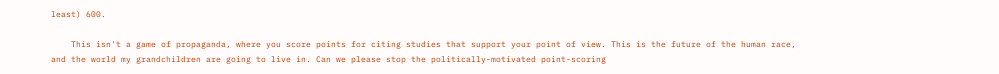least) 600.

    This isn't a game of propaganda, where you score points for citing studies that support your point of view. This is the future of the human race, and the world my grandchildren are going to live in. Can we please stop the politically-motivated point-scoring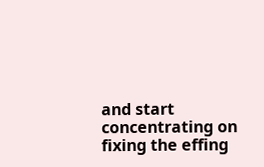and start concentrating on fixing the effing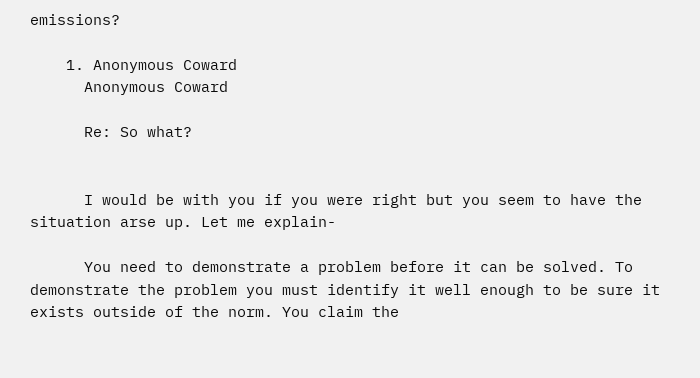emissions?

    1. Anonymous Coward
      Anonymous Coward

      Re: So what?


      I would be with you if you were right but you seem to have the situation arse up. Let me explain-

      You need to demonstrate a problem before it can be solved. To demonstrate the problem you must identify it well enough to be sure it exists outside of the norm. You claim the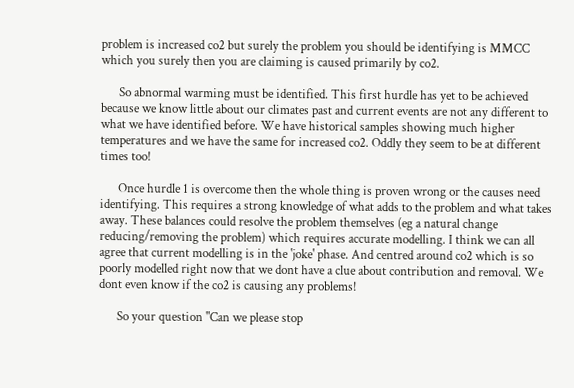problem is increased co2 but surely the problem you should be identifying is MMCC which you surely then you are claiming is caused primarily by co2.

      So abnormal warming must be identified. This first hurdle has yet to be achieved because we know little about our climates past and current events are not any different to what we have identified before. We have historical samples showing much higher temperatures and we have the same for increased co2. Oddly they seem to be at different times too!

      Once hurdle 1 is overcome then the whole thing is proven wrong or the causes need identifying. This requires a strong knowledge of what adds to the problem and what takes away. These balances could resolve the problem themselves (eg a natural change reducing/removing the problem) which requires accurate modelling. I think we can all agree that current modelling is in the 'joke' phase. And centred around co2 which is so poorly modelled right now that we dont have a clue about contribution and removal. We dont even know if the co2 is causing any problems!

      So your question "Can we please stop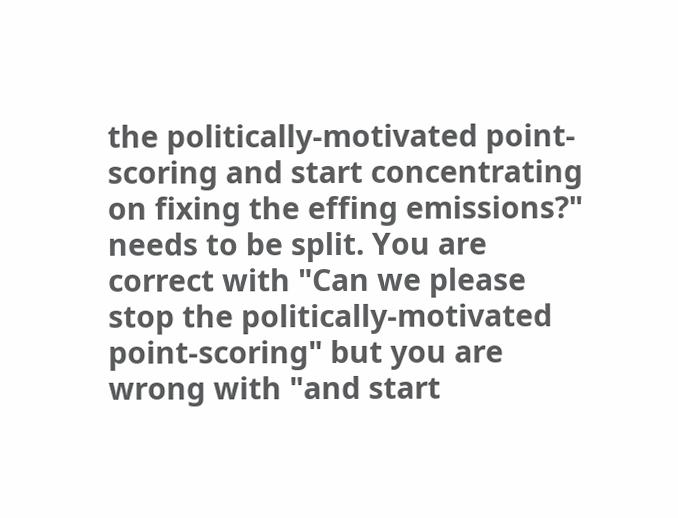the politically-motivated point-scoring and start concentrating on fixing the effing emissions?" needs to be split. You are correct with "Can we please stop the politically-motivated point-scoring" but you are wrong with "and start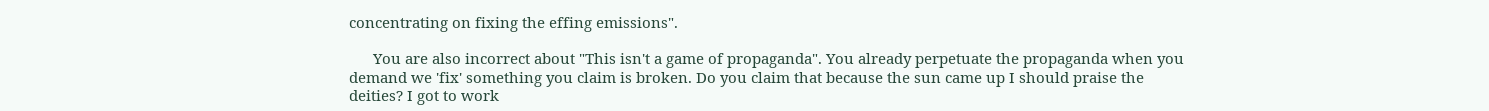concentrating on fixing the effing emissions".

      You are also incorrect about "This isn't a game of propaganda". You already perpetuate the propaganda when you demand we 'fix' something you claim is broken. Do you claim that because the sun came up I should praise the deities? I got to work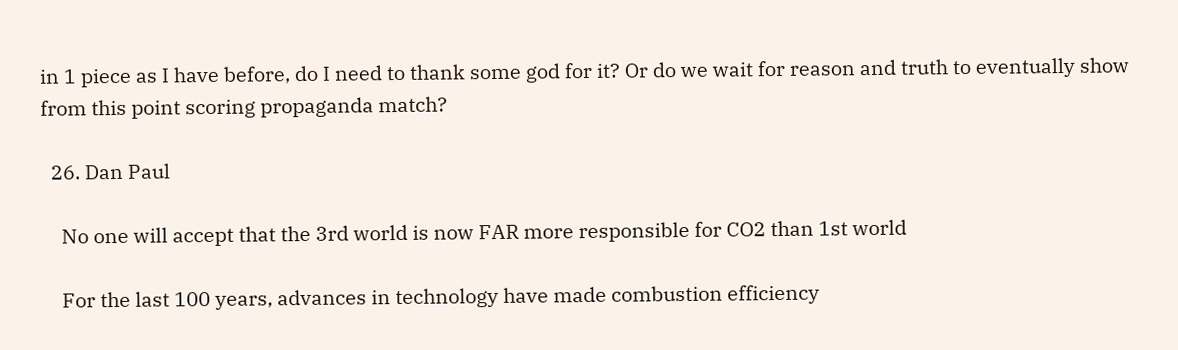in 1 piece as I have before, do I need to thank some god for it? Or do we wait for reason and truth to eventually show from this point scoring propaganda match?

  26. Dan Paul

    No one will accept that the 3rd world is now FAR more responsible for CO2 than 1st world

    For the last 100 years, advances in technology have made combustion efficiency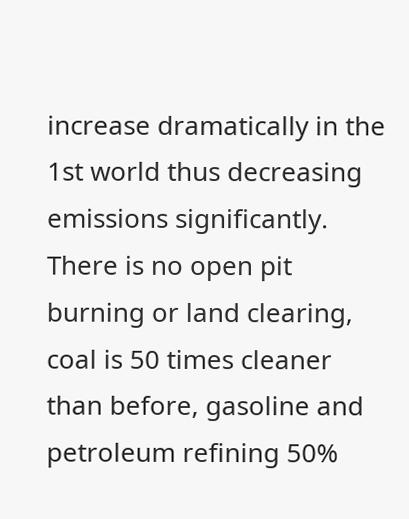increase dramatically in the 1st world thus decreasing emissions significantly. There is no open pit burning or land clearing, coal is 50 times cleaner than before, gasoline and petroleum refining 50%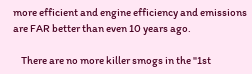more efficient and engine efficiency and emissions are FAR better than even 10 years ago.

    There are no more killer smogs in the "1st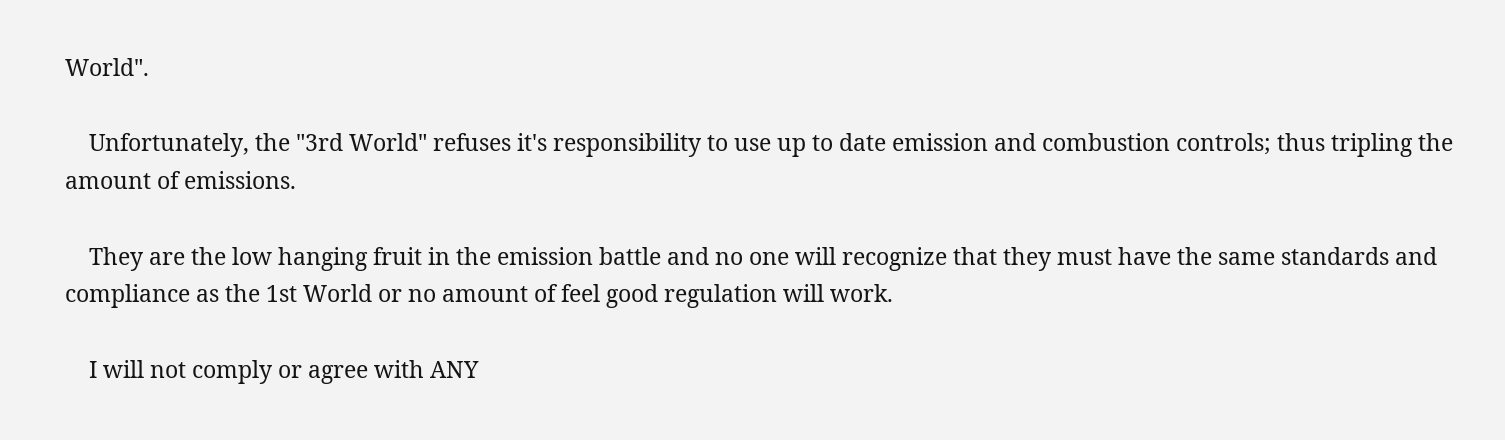World".

    Unfortunately, the "3rd World" refuses it's responsibility to use up to date emission and combustion controls; thus tripling the amount of emissions.

    They are the low hanging fruit in the emission battle and no one will recognize that they must have the same standards and compliance as the 1st World or no amount of feel good regulation will work.

    I will not comply or agree with ANY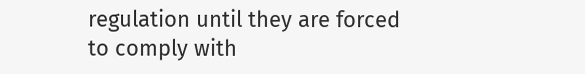regulation until they are forced to comply with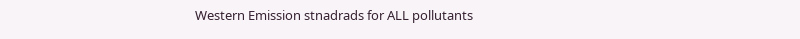Western Emission stnadrads for ALL pollutants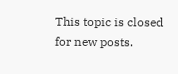This topic is closed for new posts.